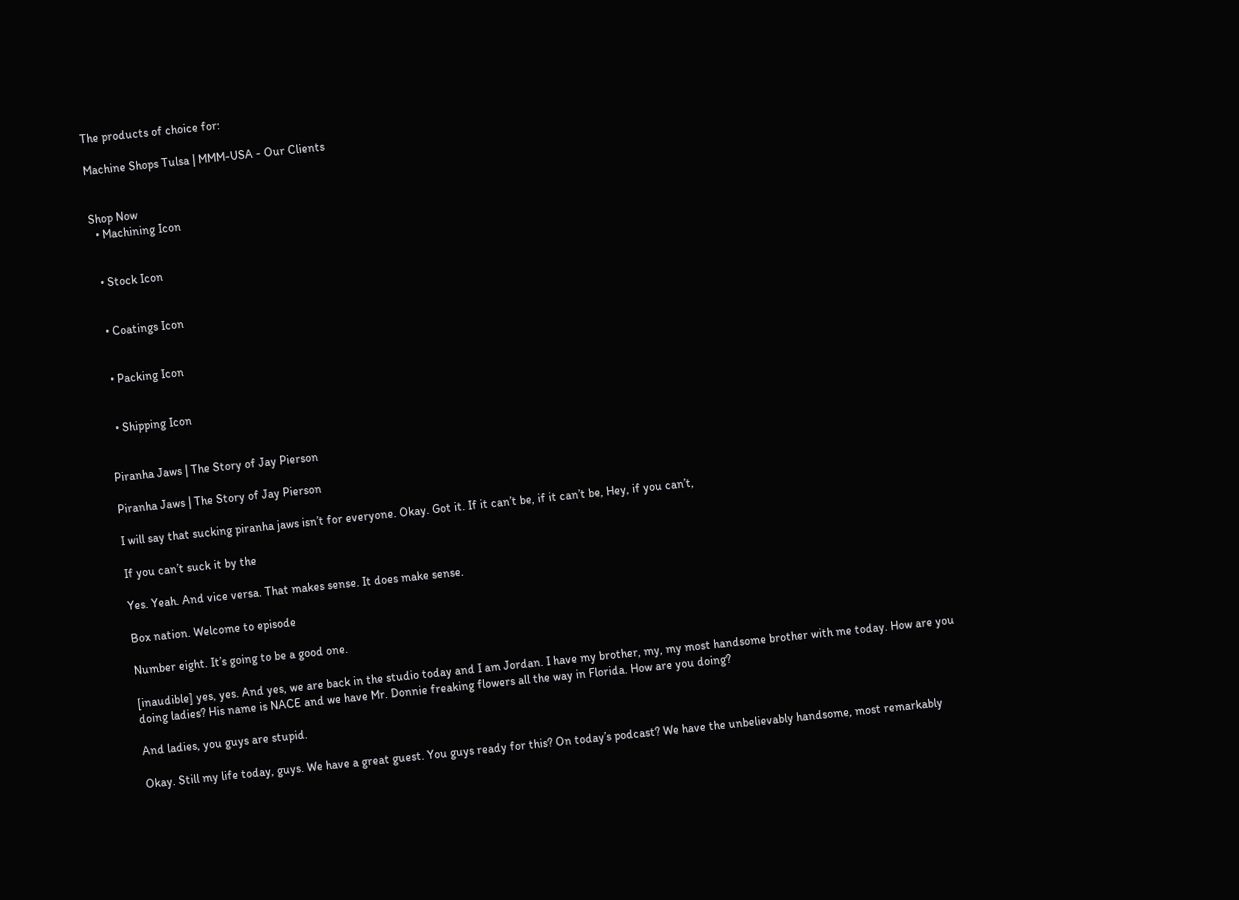The products of choice for:

Machine Shops Tulsa | MMM-USA - Our Clients


Shop Now
  • Machining Icon


  • Stock Icon


  • Coatings Icon


  • Packing Icon


  • Shipping Icon


Piranha Jaws | The Story of Jay Pierson

Piranha Jaws | The Story of Jay Pierson

I will say that sucking piranha jaws isn’t for everyone. Okay. Got it. If it can’t be, if it can’t be, Hey, if you can’t,

If you can’t suck it by the

Yes. Yeah. And vice versa. That makes sense. It does make sense.

Box nation. Welcome to episode

Number eight. It’s going to be a good one.

[inaudible] yes, yes. And yes, we are back in the studio today and I am Jordan. I have my brother, my, my most handsome brother with me today. How are you doing ladies? His name is NACE and we have Mr. Donnie freaking flowers all the way in Florida. How are you doing?

And ladies, you guys are stupid.

Okay. Still my life today, guys. We have a great guest. You guys ready for this? On today’s podcast? We have the unbelievably handsome, most remarkably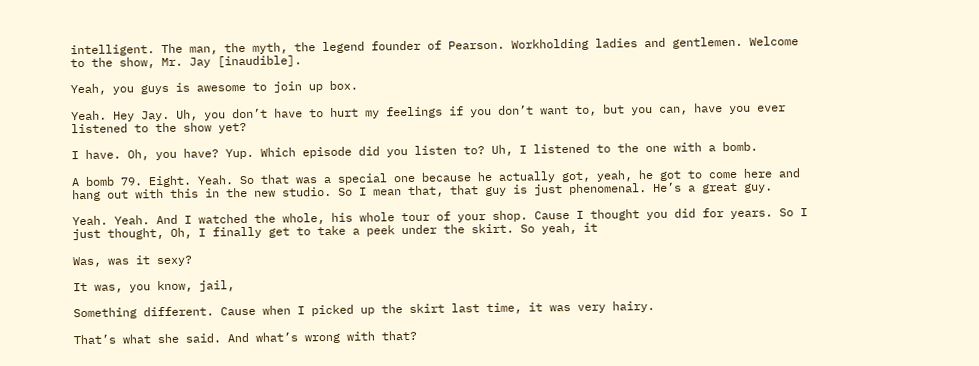intelligent. The man, the myth, the legend founder of Pearson. Workholding ladies and gentlemen. Welcome to the show, Mr. Jay [inaudible].

Yeah, you guys is awesome to join up box.

Yeah. Hey Jay. Uh, you don’t have to hurt my feelings if you don’t want to, but you can, have you ever listened to the show yet?

I have. Oh, you have? Yup. Which episode did you listen to? Uh, I listened to the one with a bomb.

A bomb 79. Eight. Yeah. So that was a special one because he actually got, yeah, he got to come here and hang out with this in the new studio. So I mean that, that guy is just phenomenal. He’s a great guy.

Yeah. Yeah. And I watched the whole, his whole tour of your shop. Cause I thought you did for years. So I just thought, Oh, I finally get to take a peek under the skirt. So yeah, it

Was, was it sexy?

It was, you know, jail,

Something different. Cause when I picked up the skirt last time, it was very hairy.

That’s what she said. And what’s wrong with that?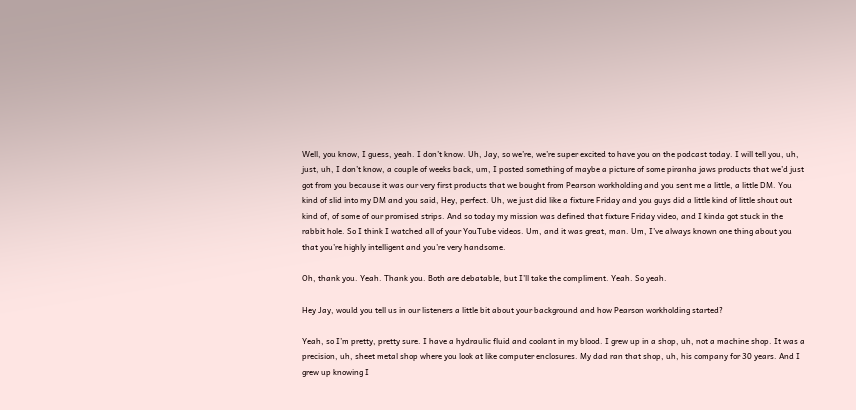Well, you know, I guess, yeah. I don’t know. Uh, Jay, so we’re, we’re super excited to have you on the podcast today. I will tell you, uh, just, uh, I don’t know, a couple of weeks back, um, I posted something of maybe a picture of some piranha jaws products that we’d just got from you because it was our very first products that we bought from Pearson workholding and you sent me a little, a little DM. You kind of slid into my DM and you said, Hey, perfect. Uh, we just did like a fixture Friday and you guys did a little kind of little shout out kind of, of some of our promised strips. And so today my mission was defined that fixture Friday video, and I kinda got stuck in the rabbit hole. So I think I watched all of your YouTube videos. Um, and it was great, man. Um, I’ve always known one thing about you that you’re highly intelligent and you’re very handsome.

Oh, thank you. Yeah. Thank you. Both are debatable, but I’ll take the compliment. Yeah. So yeah.

Hey Jay, would you tell us in our listeners a little bit about your background and how Pearson workholding started?

Yeah, so I’m pretty, pretty sure. I have a hydraulic fluid and coolant in my blood. I grew up in a shop, uh, not a machine shop. It was a precision, uh, sheet metal shop where you look at like computer enclosures. My dad ran that shop, uh, his company for 30 years. And I grew up knowing I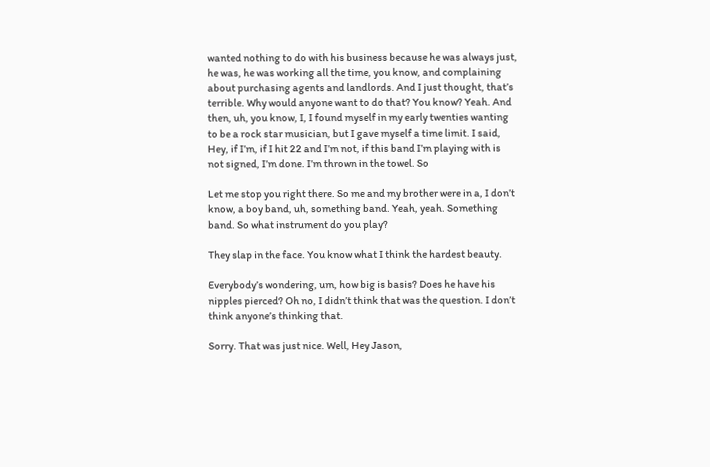wanted nothing to do with his business because he was always just, he was, he was working all the time, you know, and complaining about purchasing agents and landlords. And I just thought, that’s terrible. Why would anyone want to do that? You know? Yeah. And then, uh, you know, I, I found myself in my early twenties wanting to be a rock star musician, but I gave myself a time limit. I said, Hey, if I’m, if I hit 22 and I’m not, if this band I’m playing with is not signed, I’m done. I’m thrown in the towel. So

Let me stop you right there. So me and my brother were in a, I don’t know, a boy band, uh, something band. Yeah, yeah. Something band. So what instrument do you play?

They slap in the face. You know what I think the hardest beauty.

Everybody’s wondering, um, how big is basis? Does he have his nipples pierced? Oh no, I didn’t think that was the question. I don’t think anyone’s thinking that.

Sorry. That was just nice. Well, Hey Jason,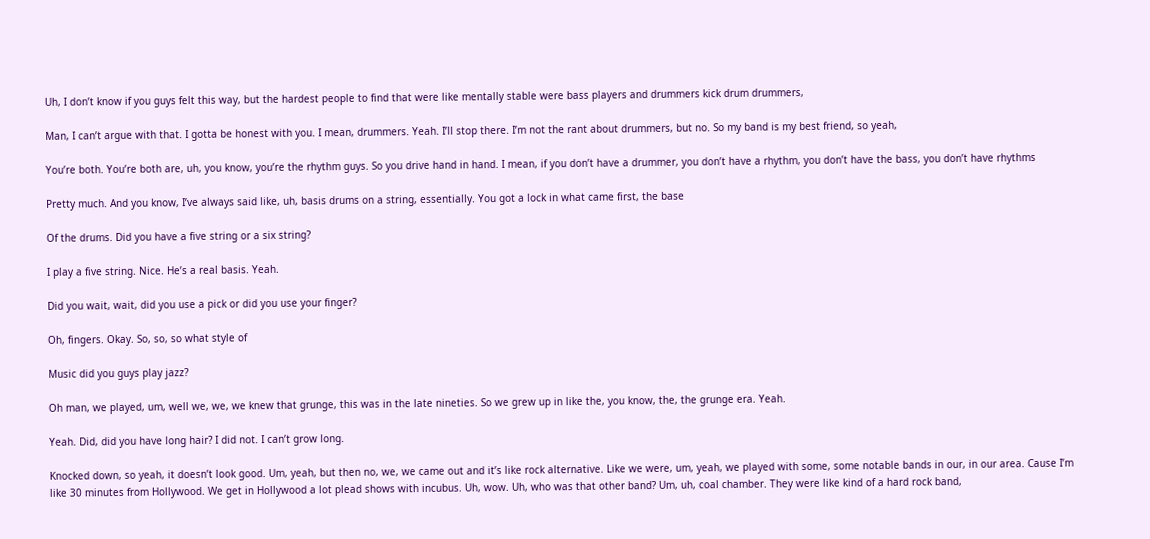Uh, I don’t know if you guys felt this way, but the hardest people to find that were like mentally stable were bass players and drummers kick drum drummers,

Man, I can’t argue with that. I gotta be honest with you. I mean, drummers. Yeah. I’ll stop there. I’m not the rant about drummers, but no. So my band is my best friend, so yeah,

You’re both. You’re both are, uh, you know, you’re the rhythm guys. So you drive hand in hand. I mean, if you don’t have a drummer, you don’t have a rhythm, you don’t have the bass, you don’t have rhythms

Pretty much. And you know, I’ve always said like, uh, basis drums on a string, essentially. You got a lock in what came first, the base

Of the drums. Did you have a five string or a six string?

I play a five string. Nice. He’s a real basis. Yeah.

Did you wait, wait, did you use a pick or did you use your finger?

Oh, fingers. Okay. So, so, so what style of

Music did you guys play jazz?

Oh man, we played, um, well we, we, we knew that grunge, this was in the late nineties. So we grew up in like the, you know, the, the grunge era. Yeah.

Yeah. Did, did you have long hair? I did not. I can’t grow long.

Knocked down, so yeah, it doesn’t look good. Um, yeah, but then no, we, we came out and it’s like rock alternative. Like we were, um, yeah, we played with some, some notable bands in our, in our area. Cause I’m like 30 minutes from Hollywood. We get in Hollywood a lot plead shows with incubus. Uh, wow. Uh, who was that other band? Um, uh, coal chamber. They were like kind of a hard rock band,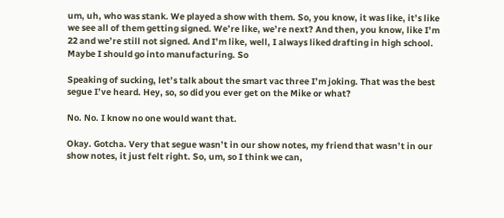um, uh, who was stank. We played a show with them. So, you know, it was like, it’s like we see all of them getting signed. We’re like, we’re next? And then, you know, like I’m 22 and we’re still not signed. And I’m like, well, I always liked drafting in high school. Maybe I should go into manufacturing. So

Speaking of sucking, let’s talk about the smart vac three I’m joking. That was the best segue I’ve heard. Hey, so, so did you ever get on the Mike or what?

No. No. I know no one would want that.

Okay. Gotcha. Very that segue wasn’t in our show notes, my friend that wasn’t in our show notes, it just felt right. So, um, so I think we can,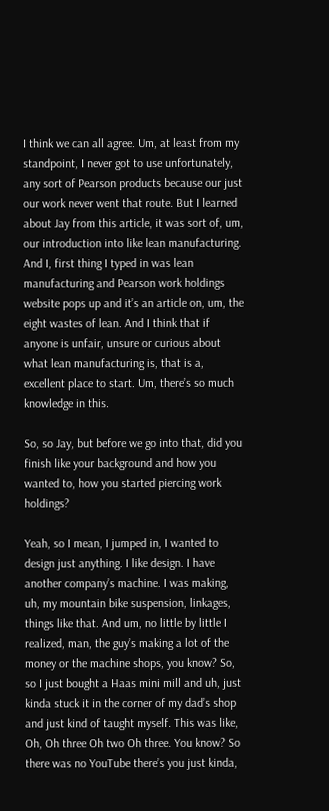I think we can all agree. Um, at least from my standpoint, I never got to use unfortunately, any sort of Pearson products because our just our work never went that route. But I learned about Jay from this article, it was sort of, um, our introduction into like lean manufacturing. And I, first thing I typed in was lean manufacturing and Pearson work holdings website pops up and it’s an article on, um, the eight wastes of lean. And I think that if anyone is unfair, unsure or curious about what lean manufacturing is, that is a, excellent place to start. Um, there’s so much knowledge in this.

So, so Jay, but before we go into that, did you finish like your background and how you wanted to, how you started piercing work holdings?

Yeah, so I mean, I jumped in, I wanted to design just anything. I like design. I have another company’s machine. I was making, uh, my mountain bike suspension, linkages, things like that. And um, no little by little I realized, man, the guy’s making a lot of the money or the machine shops, you know? So, so I just bought a Haas mini mill and uh, just kinda stuck it in the corner of my dad’s shop and just kind of taught myself. This was like, Oh, Oh three Oh two Oh three. You know? So there was no YouTube there’s you just kinda,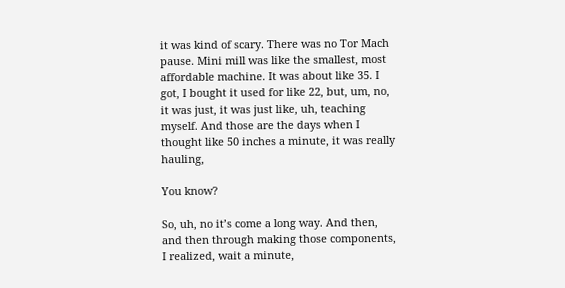it was kind of scary. There was no Tor Mach pause. Mini mill was like the smallest, most affordable machine. It was about like 35. I got, I bought it used for like 22, but, um, no, it was just, it was just like, uh, teaching myself. And those are the days when I thought like 50 inches a minute, it was really hauling,

You know?

So, uh, no it’s come a long way. And then, and then through making those components, I realized, wait a minute,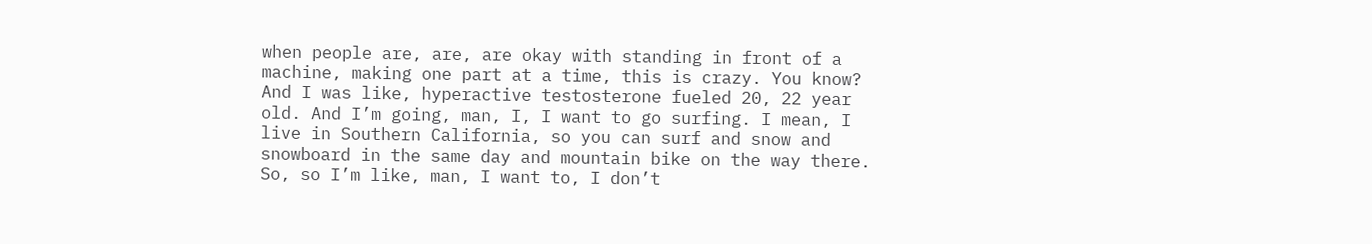when people are, are, are okay with standing in front of a machine, making one part at a time, this is crazy. You know? And I was like, hyperactive testosterone fueled 20, 22 year old. And I’m going, man, I, I want to go surfing. I mean, I live in Southern California, so you can surf and snow and snowboard in the same day and mountain bike on the way there. So, so I’m like, man, I want to, I don’t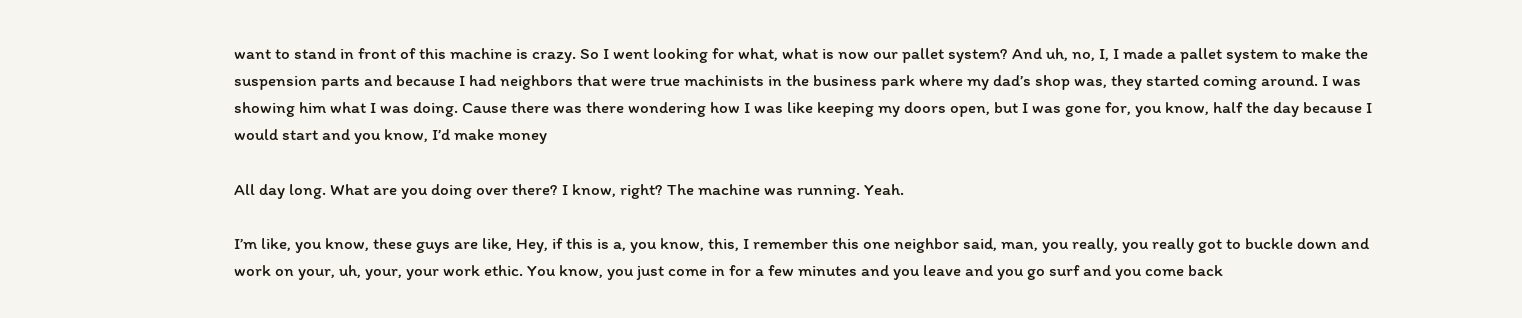want to stand in front of this machine is crazy. So I went looking for what, what is now our pallet system? And uh, no, I, I made a pallet system to make the suspension parts and because I had neighbors that were true machinists in the business park where my dad’s shop was, they started coming around. I was showing him what I was doing. Cause there was there wondering how I was like keeping my doors open, but I was gone for, you know, half the day because I would start and you know, I’d make money

All day long. What are you doing over there? I know, right? The machine was running. Yeah.

I’m like, you know, these guys are like, Hey, if this is a, you know, this, I remember this one neighbor said, man, you really, you really got to buckle down and work on your, uh, your, your work ethic. You know, you just come in for a few minutes and you leave and you go surf and you come back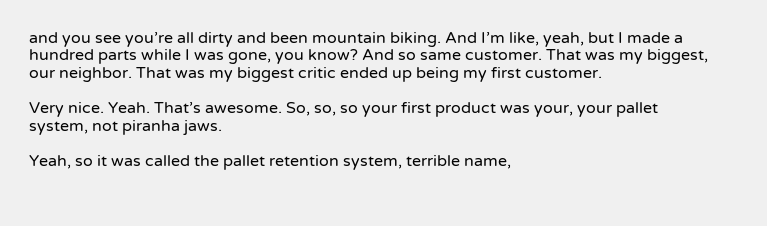and you see you’re all dirty and been mountain biking. And I’m like, yeah, but I made a hundred parts while I was gone, you know? And so same customer. That was my biggest, our neighbor. That was my biggest critic ended up being my first customer.

Very nice. Yeah. That’s awesome. So, so, so your first product was your, your pallet system, not piranha jaws.

Yeah, so it was called the pallet retention system, terrible name,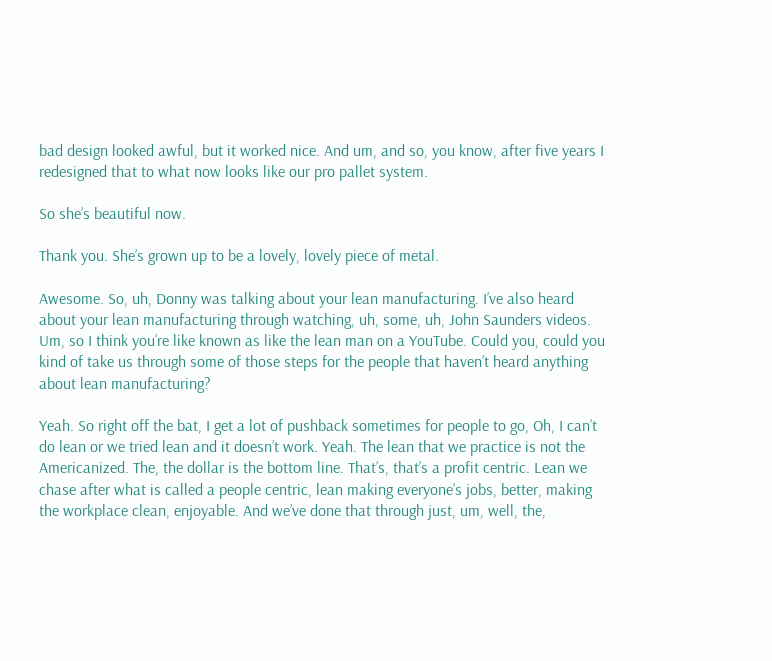bad design looked awful, but it worked nice. And um, and so, you know, after five years I redesigned that to what now looks like our pro pallet system.

So she’s beautiful now.

Thank you. She’s grown up to be a lovely, lovely piece of metal.

Awesome. So, uh, Donny was talking about your lean manufacturing. I’ve also heard about your lean manufacturing through watching, uh, some, uh, John Saunders videos. Um, so I think you’re like known as like the lean man on a YouTube. Could you, could you kind of take us through some of those steps for the people that haven’t heard anything about lean manufacturing?

Yeah. So right off the bat, I get a lot of pushback sometimes for people to go, Oh, I can’t do lean or we tried lean and it doesn’t work. Yeah. The lean that we practice is not the Americanized. The, the dollar is the bottom line. That’s, that’s a profit centric. Lean we chase after what is called a people centric, lean making everyone’s jobs, better, making the workplace clean, enjoyable. And we’ve done that through just, um, well, the,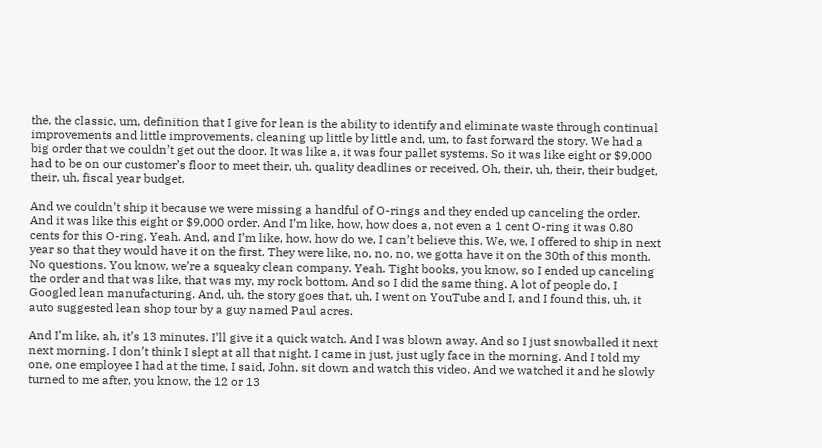the, the classic, um, definition that I give for lean is the ability to identify and eliminate waste through continual improvements and little improvements, cleaning up little by little and, um, to fast forward the story. We had a big order that we couldn’t get out the door. It was like a, it was four pallet systems. So it was like eight or $9,000 had to be on our customer’s floor to meet their, uh, quality deadlines or received, Oh, their, uh, their, their budget, their, uh, fiscal year budget.

And we couldn’t ship it because we were missing a handful of O-rings and they ended up canceling the order. And it was like this eight or $9,000 order. And I’m like, how, how does a, not even a 1 cent O-ring it was 0.80 cents for this O-ring. Yeah. And, and I’m like, how, how do we, I can’t believe this. We, we, I offered to ship in next year so that they would have it on the first. They were like, no, no, no, we gotta have it on the 30th of this month. No questions. You know, we’re a squeaky clean company. Yeah. Tight books, you know, so I ended up canceling the order and that was like, that was my, my rock bottom. And so I did the same thing. A lot of people do, I Googled lean manufacturing. And, uh, the story goes that, uh, I went on YouTube and I, and I found this, uh, it auto suggested lean shop tour by a guy named Paul acres.

And I’m like, ah, it’s 13 minutes. I’ll give it a quick watch. And I was blown away. And so I just snowballed it next next morning. I don’t think I slept at all that night. I came in just, just ugly face in the morning. And I told my one, one employee I had at the time, I said, John, sit down and watch this video. And we watched it and he slowly turned to me after, you know, the 12 or 13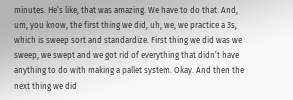minutes. He’s like, that was amazing. We have to do that. And, um, you know, the first thing we did, uh, we, we practice a 3s, which is sweep sort and standardize. First thing we did was we sweep, we swept and we got rid of everything that didn’t have anything to do with making a pallet system. Okay. And then the next thing we did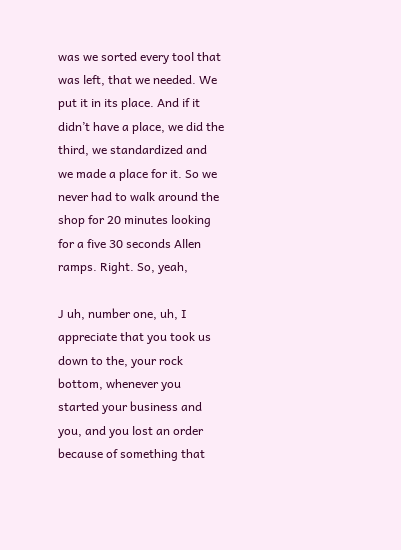was we sorted every tool that was left, that we needed. We put it in its place. And if it didn’t have a place, we did the third, we standardized and we made a place for it. So we never had to walk around the shop for 20 minutes looking for a five 30 seconds Allen ramps. Right. So, yeah,

J uh, number one, uh, I appreciate that you took us down to the, your rock bottom, whenever you started your business and you, and you lost an order because of something that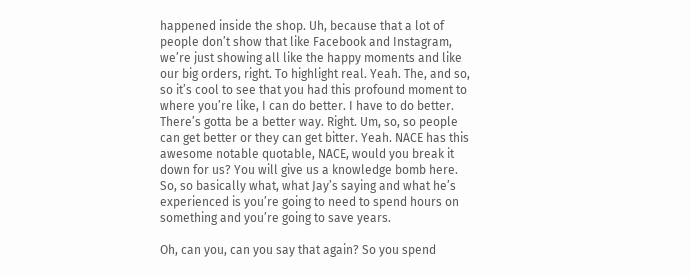happened inside the shop. Uh, because that a lot of people don’t show that like Facebook and Instagram, we’re just showing all like the happy moments and like our big orders, right. To highlight real. Yeah. The, and so, so it’s cool to see that you had this profound moment to where you’re like, I can do better. I have to do better. There’s gotta be a better way. Right. Um, so, so people can get better or they can get bitter. Yeah. NACE has this awesome notable quotable, NACE, would you break it down for us? You will give us a knowledge bomb here. So, so basically what, what Jay’s saying and what he’s experienced is you’re going to need to spend hours on something and you’re going to save years.

Oh, can you, can you say that again? So you spend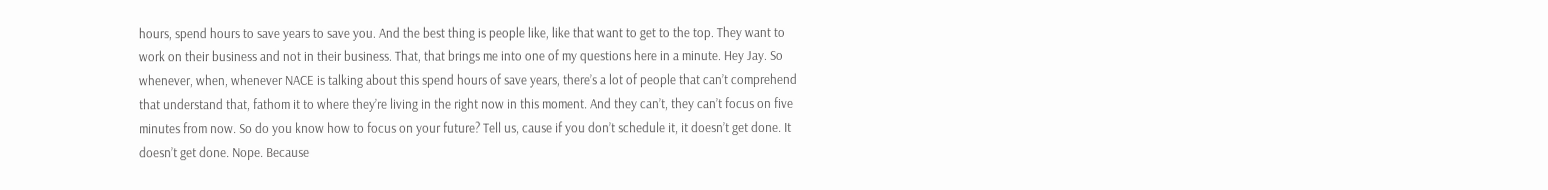hours, spend hours to save years to save you. And the best thing is people like, like that want to get to the top. They want to work on their business and not in their business. That, that brings me into one of my questions here in a minute. Hey Jay. So whenever, when, whenever NACE is talking about this spend hours of save years, there’s a lot of people that can’t comprehend that understand that, fathom it to where they’re living in the right now in this moment. And they can’t, they can’t focus on five minutes from now. So do you know how to focus on your future? Tell us, cause if you don’t schedule it, it doesn’t get done. It doesn’t get done. Nope. Because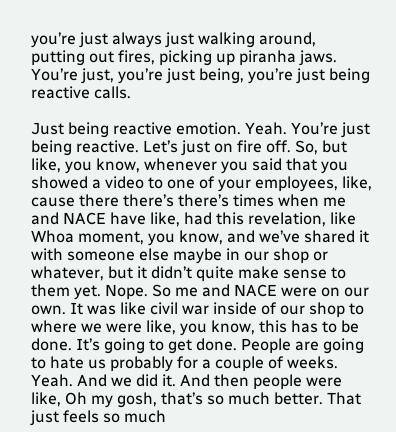you’re just always just walking around, putting out fires, picking up piranha jaws. You’re just, you’re just being, you’re just being reactive calls.

Just being reactive emotion. Yeah. You’re just being reactive. Let’s just on fire off. So, but like, you know, whenever you said that you showed a video to one of your employees, like, cause there there’s there’s times when me and NACE have like, had this revelation, like Whoa moment, you know, and we’ve shared it with someone else maybe in our shop or whatever, but it didn’t quite make sense to them yet. Nope. So me and NACE were on our own. It was like civil war inside of our shop to where we were like, you know, this has to be done. It’s going to get done. People are going to hate us probably for a couple of weeks. Yeah. And we did it. And then people were like, Oh my gosh, that’s so much better. That just feels so much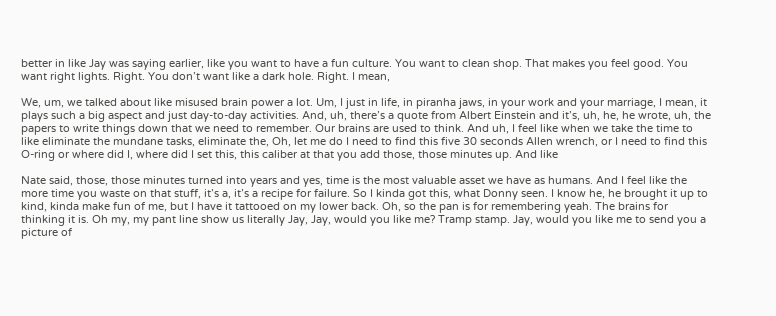better in like Jay was saying earlier, like you want to have a fun culture. You want to clean shop. That makes you feel good. You want right lights. Right. You don’t want like a dark hole. Right. I mean,

We, um, we talked about like misused brain power a lot. Um, I just in life, in piranha jaws, in your work and your marriage, I mean, it plays such a big aspect and just day-to-day activities. And, uh, there’s a quote from Albert Einstein and it’s, uh, he, he wrote, uh, the papers to write things down that we need to remember. Our brains are used to think. And uh, I feel like when we take the time to like eliminate the mundane tasks, eliminate the, Oh, let me do I need to find this five 30 seconds Allen wrench, or I need to find this O-ring or where did I, where did I set this, this caliber at that you add those, those minutes up. And like

Nate said, those, those minutes turned into years and yes, time is the most valuable asset we have as humans. And I feel like the more time you waste on that stuff, it’s a, it’s a recipe for failure. So I kinda got this, what Donny seen. I know he, he brought it up to kind, kinda make fun of me, but I have it tattooed on my lower back. Oh, so the pan is for remembering yeah. The brains for thinking it is. Oh my, my pant line show us literally Jay, Jay, would you like me? Tramp stamp. Jay, would you like me to send you a picture of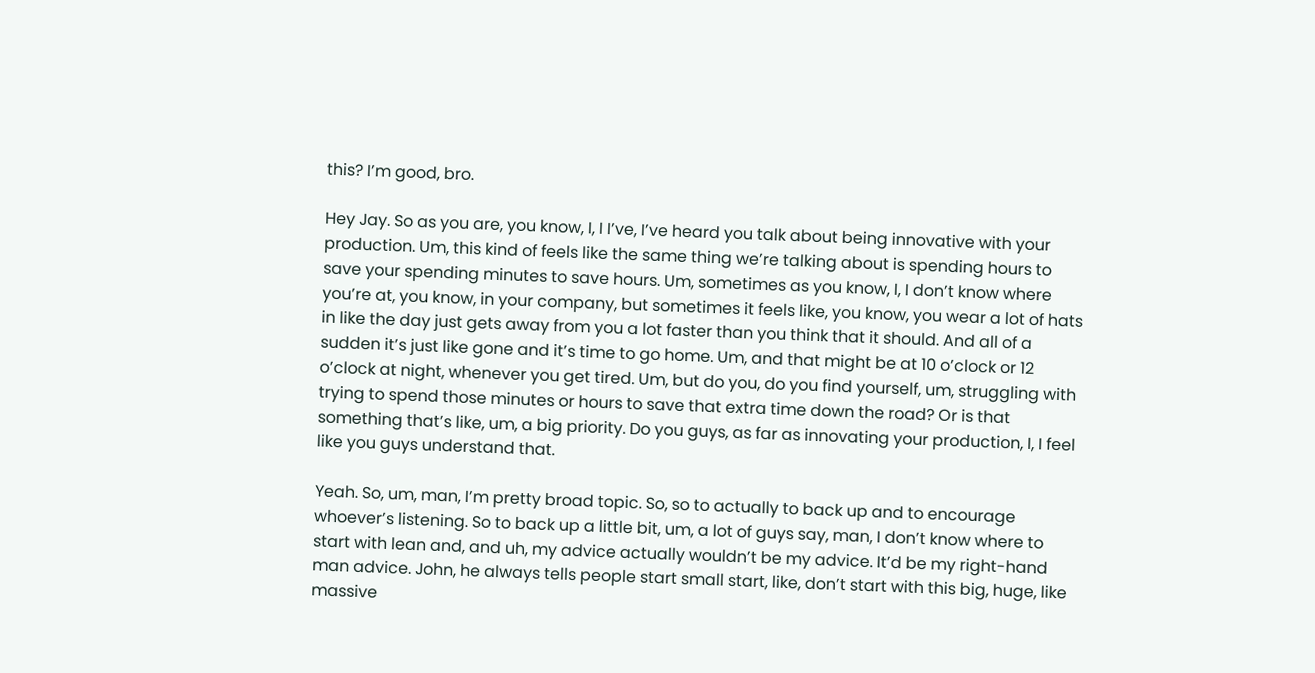this? I’m good, bro.

Hey Jay. So as you are, you know, I, I I’ve, I’ve heard you talk about being innovative with your production. Um, this kind of feels like the same thing we’re talking about is spending hours to save your spending minutes to save hours. Um, sometimes as you know, I, I don’t know where you’re at, you know, in your company, but sometimes it feels like, you know, you wear a lot of hats in like the day just gets away from you a lot faster than you think that it should. And all of a sudden it’s just like gone and it’s time to go home. Um, and that might be at 10 o’clock or 12 o’clock at night, whenever you get tired. Um, but do you, do you find yourself, um, struggling with trying to spend those minutes or hours to save that extra time down the road? Or is that something that’s like, um, a big priority. Do you guys, as far as innovating your production, I, I feel like you guys understand that.

Yeah. So, um, man, I’m pretty broad topic. So, so to actually to back up and to encourage whoever’s listening. So to back up a little bit, um, a lot of guys say, man, I don’t know where to start with lean and, and uh, my advice actually wouldn’t be my advice. It’d be my right-hand man advice. John, he always tells people start small start, like, don’t start with this big, huge, like massive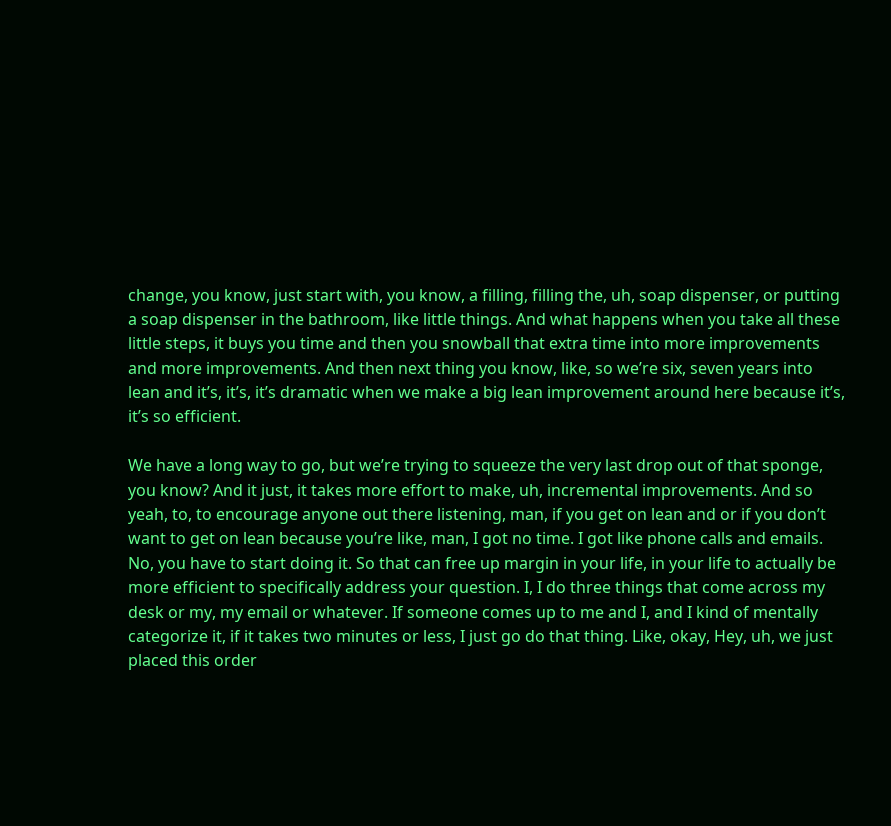change, you know, just start with, you know, a filling, filling the, uh, soap dispenser, or putting a soap dispenser in the bathroom, like little things. And what happens when you take all these little steps, it buys you time and then you snowball that extra time into more improvements and more improvements. And then next thing you know, like, so we’re six, seven years into lean and it’s, it’s, it’s dramatic when we make a big lean improvement around here because it’s, it’s so efficient.

We have a long way to go, but we’re trying to squeeze the very last drop out of that sponge, you know? And it just, it takes more effort to make, uh, incremental improvements. And so yeah, to, to encourage anyone out there listening, man, if you get on lean and or if you don’t want to get on lean because you’re like, man, I got no time. I got like phone calls and emails. No, you have to start doing it. So that can free up margin in your life, in your life to actually be more efficient to specifically address your question. I, I do three things that come across my desk or my, my email or whatever. If someone comes up to me and I, and I kind of mentally categorize it, if it takes two minutes or less, I just go do that thing. Like, okay, Hey, uh, we just placed this order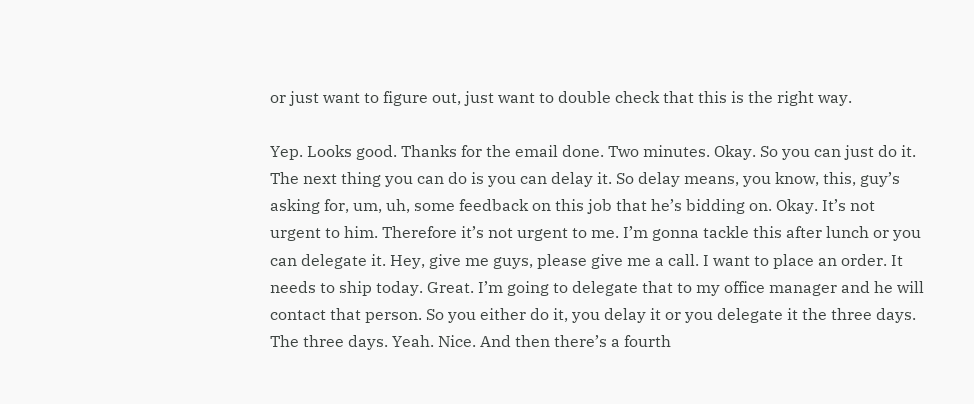or just want to figure out, just want to double check that this is the right way.

Yep. Looks good. Thanks for the email done. Two minutes. Okay. So you can just do it. The next thing you can do is you can delay it. So delay means, you know, this, guy’s asking for, um, uh, some feedback on this job that he’s bidding on. Okay. It’s not urgent to him. Therefore it’s not urgent to me. I’m gonna tackle this after lunch or you can delegate it. Hey, give me guys, please give me a call. I want to place an order. It needs to ship today. Great. I’m going to delegate that to my office manager and he will contact that person. So you either do it, you delay it or you delegate it the three days. The three days. Yeah. Nice. And then there’s a fourth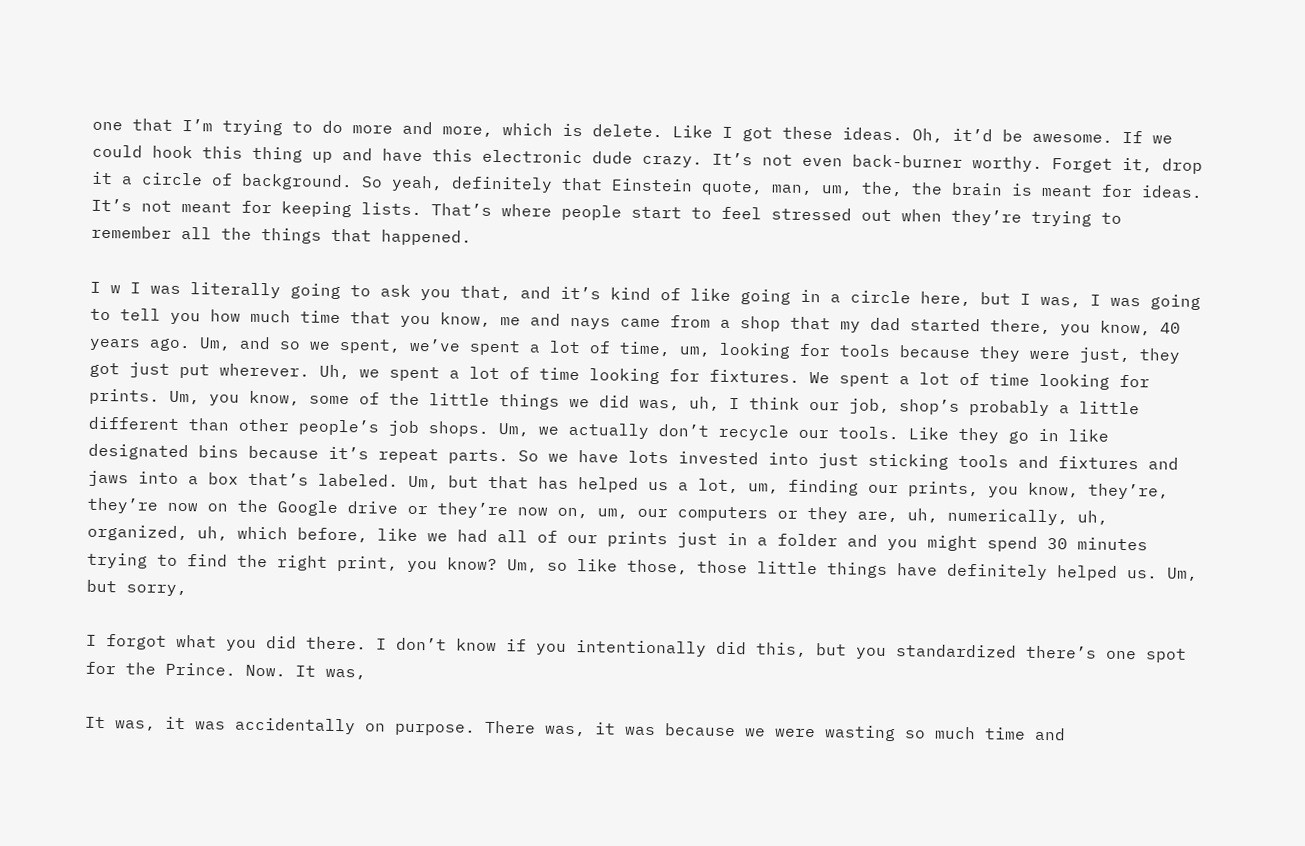one that I’m trying to do more and more, which is delete. Like I got these ideas. Oh, it’d be awesome. If we could hook this thing up and have this electronic dude crazy. It’s not even back-burner worthy. Forget it, drop it a circle of background. So yeah, definitely that Einstein quote, man, um, the, the brain is meant for ideas. It’s not meant for keeping lists. That’s where people start to feel stressed out when they’re trying to remember all the things that happened.

I w I was literally going to ask you that, and it’s kind of like going in a circle here, but I was, I was going to tell you how much time that you know, me and nays came from a shop that my dad started there, you know, 40 years ago. Um, and so we spent, we’ve spent a lot of time, um, looking for tools because they were just, they got just put wherever. Uh, we spent a lot of time looking for fixtures. We spent a lot of time looking for prints. Um, you know, some of the little things we did was, uh, I think our job, shop’s probably a little different than other people’s job shops. Um, we actually don’t recycle our tools. Like they go in like designated bins because it’s repeat parts. So we have lots invested into just sticking tools and fixtures and jaws into a box that’s labeled. Um, but that has helped us a lot, um, finding our prints, you know, they’re, they’re now on the Google drive or they’re now on, um, our computers or they are, uh, numerically, uh, organized, uh, which before, like we had all of our prints just in a folder and you might spend 30 minutes trying to find the right print, you know? Um, so like those, those little things have definitely helped us. Um, but sorry,

I forgot what you did there. I don’t know if you intentionally did this, but you standardized there’s one spot for the Prince. Now. It was,

It was, it was accidentally on purpose. There was, it was because we were wasting so much time and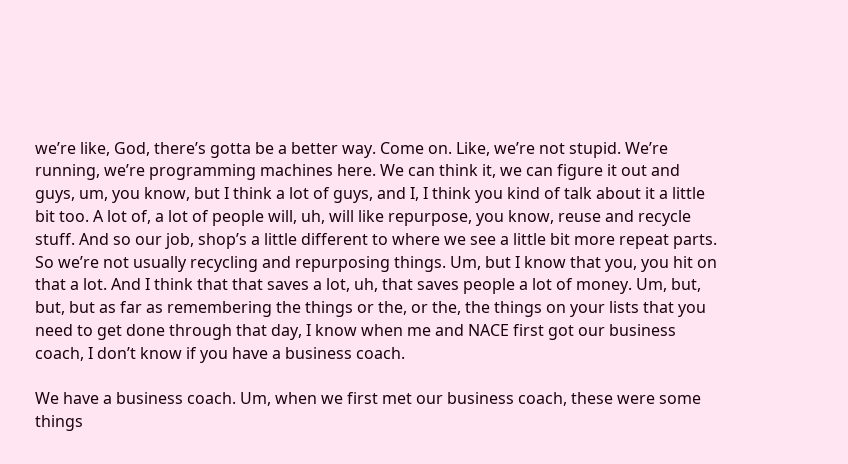we’re like, God, there’s gotta be a better way. Come on. Like, we’re not stupid. We’re running, we’re programming machines here. We can think it, we can figure it out and guys, um, you know, but I think a lot of guys, and I, I think you kind of talk about it a little bit too. A lot of, a lot of people will, uh, will like repurpose, you know, reuse and recycle stuff. And so our job, shop’s a little different to where we see a little bit more repeat parts. So we’re not usually recycling and repurposing things. Um, but I know that you, you hit on that a lot. And I think that that saves a lot, uh, that saves people a lot of money. Um, but, but, but as far as remembering the things or the, or the, the things on your lists that you need to get done through that day, I know when me and NACE first got our business coach, I don’t know if you have a business coach.

We have a business coach. Um, when we first met our business coach, these were some things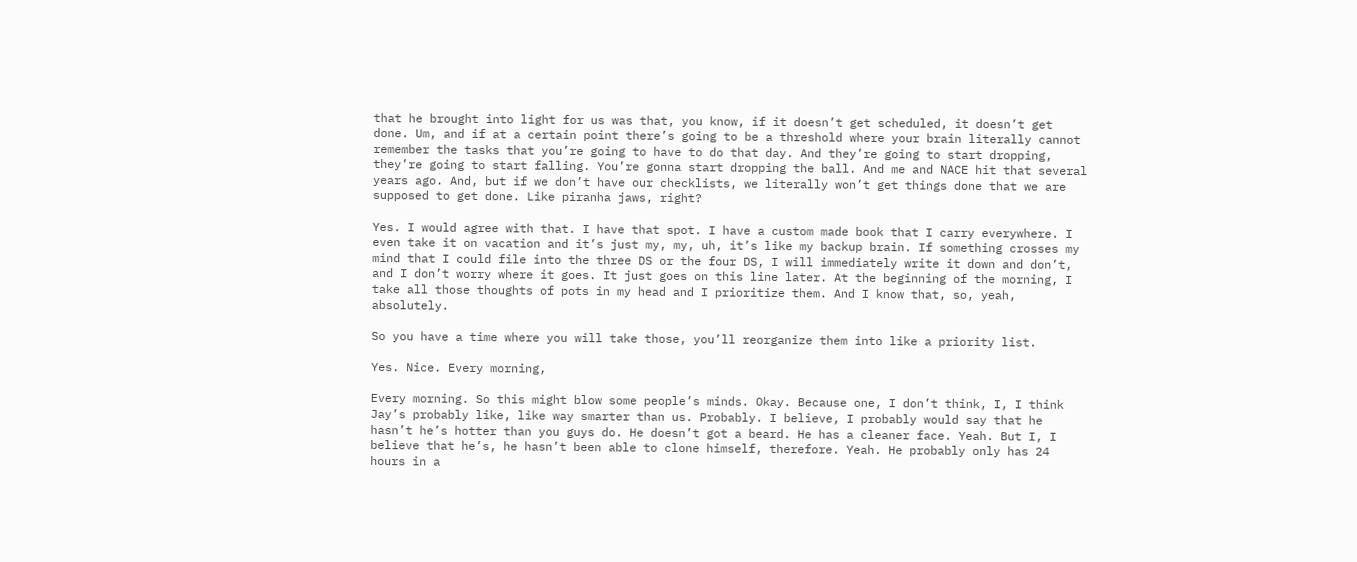that he brought into light for us was that, you know, if it doesn’t get scheduled, it doesn’t get done. Um, and if at a certain point there’s going to be a threshold where your brain literally cannot remember the tasks that you’re going to have to do that day. And they’re going to start dropping, they’re going to start falling. You’re gonna start dropping the ball. And me and NACE hit that several years ago. And, but if we don’t have our checklists, we literally won’t get things done that we are supposed to get done. Like piranha jaws, right?

Yes. I would agree with that. I have that spot. I have a custom made book that I carry everywhere. I even take it on vacation and it’s just my, my, uh, it’s like my backup brain. If something crosses my mind that I could file into the three DS or the four DS, I will immediately write it down and don’t, and I don’t worry where it goes. It just goes on this line later. At the beginning of the morning, I take all those thoughts of pots in my head and I prioritize them. And I know that, so, yeah, absolutely.

So you have a time where you will take those, you’ll reorganize them into like a priority list.

Yes. Nice. Every morning,

Every morning. So this might blow some people’s minds. Okay. Because one, I don’t think, I, I think Jay’s probably like, like way smarter than us. Probably. I believe, I probably would say that he hasn’t he’s hotter than you guys do. He doesn’t got a beard. He has a cleaner face. Yeah. But I, I believe that he’s, he hasn’t been able to clone himself, therefore. Yeah. He probably only has 24 hours in a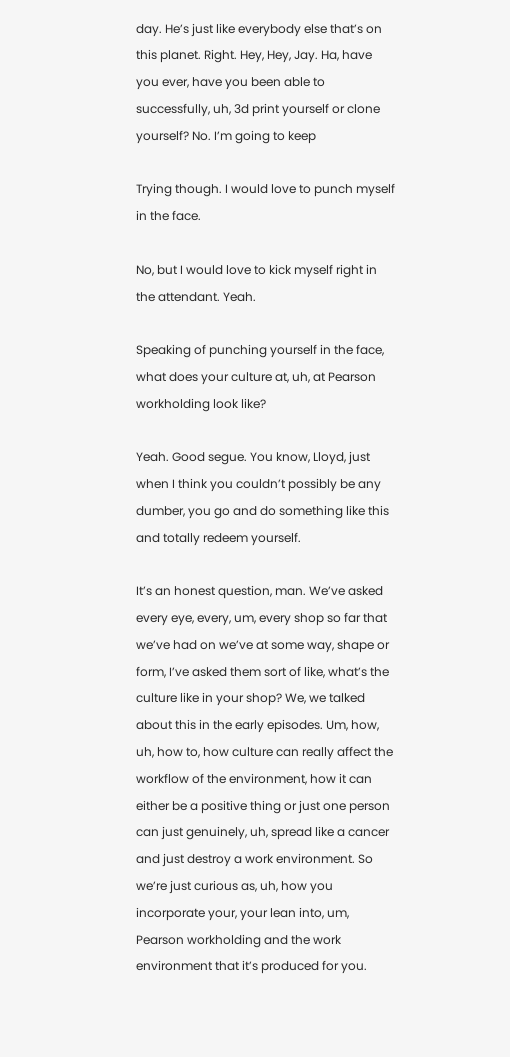day. He’s just like everybody else that’s on this planet. Right. Hey, Hey, Jay. Ha, have you ever, have you been able to successfully, uh, 3d print yourself or clone yourself? No. I’m going to keep

Trying though. I would love to punch myself in the face.

No, but I would love to kick myself right in the attendant. Yeah.

Speaking of punching yourself in the face, what does your culture at, uh, at Pearson workholding look like?

Yeah. Good segue. You know, Lloyd, just when I think you couldn’t possibly be any dumber, you go and do something like this and totally redeem yourself.

It’s an honest question, man. We’ve asked every eye, every, um, every shop so far that we’ve had on we’ve at some way, shape or form, I’ve asked them sort of like, what’s the culture like in your shop? We, we talked about this in the early episodes. Um, how, uh, how to, how culture can really affect the workflow of the environment, how it can either be a positive thing or just one person can just genuinely, uh, spread like a cancer and just destroy a work environment. So we’re just curious as, uh, how you incorporate your, your lean into, um, Pearson workholding and the work environment that it’s produced for you.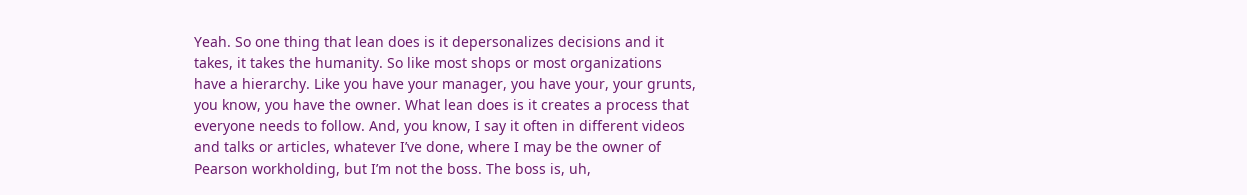Yeah. So one thing that lean does is it depersonalizes decisions and it takes, it takes the humanity. So like most shops or most organizations have a hierarchy. Like you have your manager, you have your, your grunts, you know, you have the owner. What lean does is it creates a process that everyone needs to follow. And, you know, I say it often in different videos and talks or articles, whatever I’ve done, where I may be the owner of Pearson workholding, but I’m not the boss. The boss is, uh,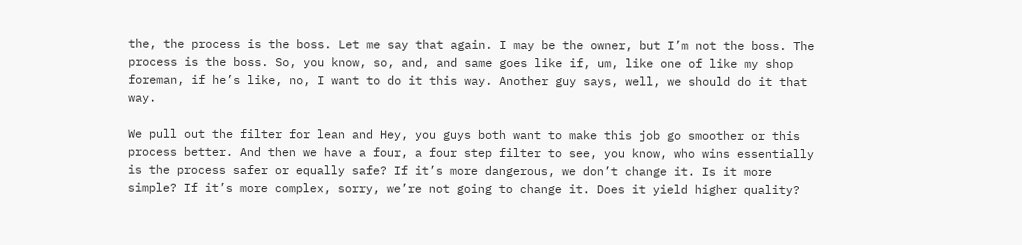the, the process is the boss. Let me say that again. I may be the owner, but I’m not the boss. The process is the boss. So, you know, so, and, and same goes like if, um, like one of like my shop foreman, if he’s like, no, I want to do it this way. Another guy says, well, we should do it that way.

We pull out the filter for lean and Hey, you guys both want to make this job go smoother or this process better. And then we have a four, a four step filter to see, you know, who wins essentially is the process safer or equally safe? If it’s more dangerous, we don’t change it. Is it more simple? If it’s more complex, sorry, we’re not going to change it. Does it yield higher quality?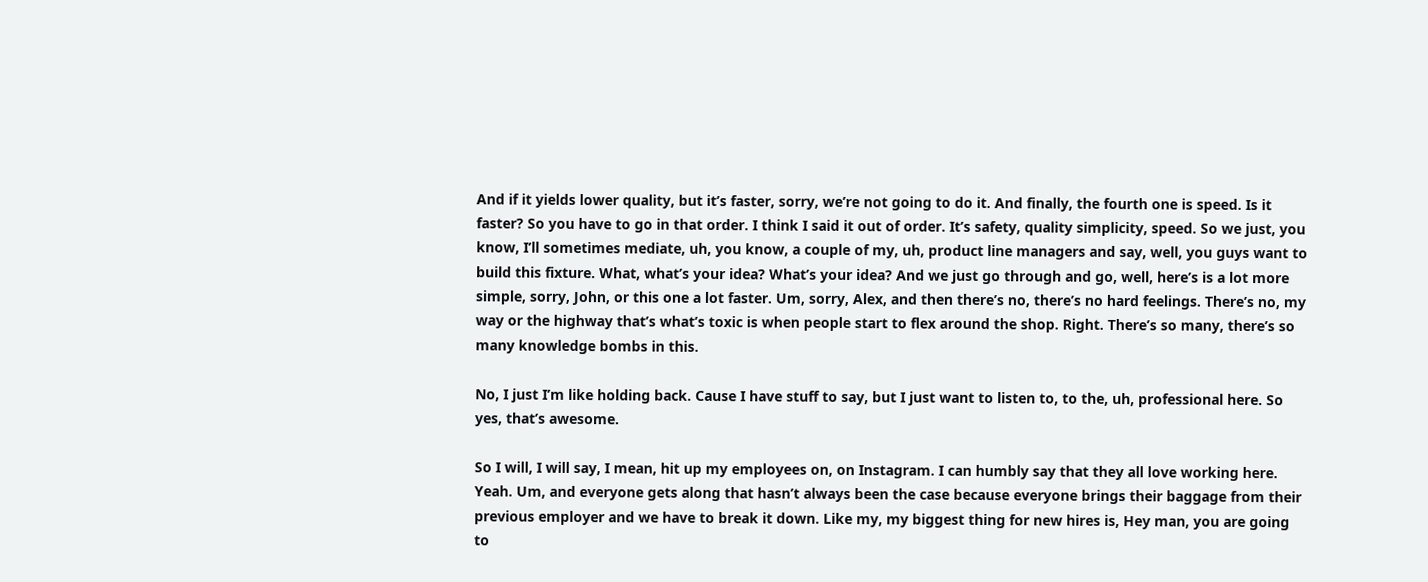And if it yields lower quality, but it’s faster, sorry, we’re not going to do it. And finally, the fourth one is speed. Is it faster? So you have to go in that order. I think I said it out of order. It’s safety, quality simplicity, speed. So we just, you know, I’ll sometimes mediate, uh, you know, a couple of my, uh, product line managers and say, well, you guys want to build this fixture. What, what’s your idea? What’s your idea? And we just go through and go, well, here’s is a lot more simple, sorry, John, or this one a lot faster. Um, sorry, Alex, and then there’s no, there’s no hard feelings. There’s no, my way or the highway that’s what’s toxic is when people start to flex around the shop. Right. There’s so many, there’s so many knowledge bombs in this.

No, I just I’m like holding back. Cause I have stuff to say, but I just want to listen to, to the, uh, professional here. So yes, that’s awesome.

So I will, I will say, I mean, hit up my employees on, on Instagram. I can humbly say that they all love working here. Yeah. Um, and everyone gets along that hasn’t always been the case because everyone brings their baggage from their previous employer and we have to break it down. Like my, my biggest thing for new hires is, Hey man, you are going to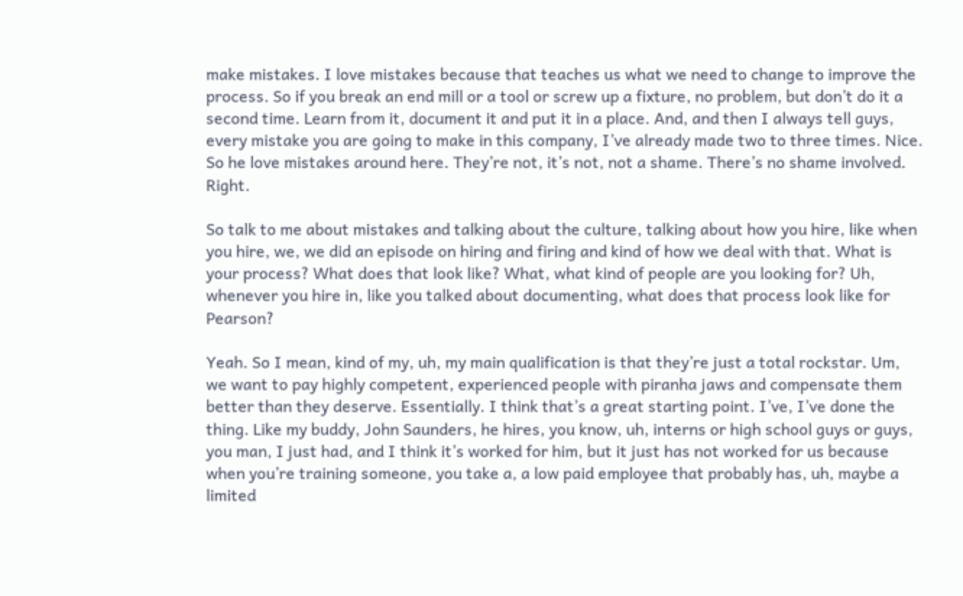make mistakes. I love mistakes because that teaches us what we need to change to improve the process. So if you break an end mill or a tool or screw up a fixture, no problem, but don’t do it a second time. Learn from it, document it and put it in a place. And, and then I always tell guys, every mistake you are going to make in this company, I’ve already made two to three times. Nice. So he love mistakes around here. They’re not, it’s not, not a shame. There’s no shame involved. Right.

So talk to me about mistakes and talking about the culture, talking about how you hire, like when you hire, we, we did an episode on hiring and firing and kind of how we deal with that. What is your process? What does that look like? What, what kind of people are you looking for? Uh, whenever you hire in, like you talked about documenting, what does that process look like for Pearson?

Yeah. So I mean, kind of my, uh, my main qualification is that they’re just a total rockstar. Um, we want to pay highly competent, experienced people with piranha jaws and compensate them better than they deserve. Essentially. I think that’s a great starting point. I’ve, I’ve done the thing. Like my buddy, John Saunders, he hires, you know, uh, interns or high school guys or guys, you man, I just had, and I think it’s worked for him, but it just has not worked for us because when you’re training someone, you take a, a low paid employee that probably has, uh, maybe a limited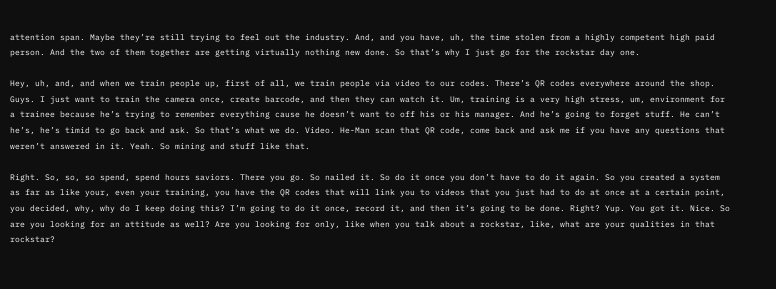attention span. Maybe they’re still trying to feel out the industry. And, and you have, uh, the time stolen from a highly competent high paid person. And the two of them together are getting virtually nothing new done. So that’s why I just go for the rockstar day one.

Hey, uh, and, and when we train people up, first of all, we train people via video to our codes. There’s QR codes everywhere around the shop. Guys. I just want to train the camera once, create barcode, and then they can watch it. Um, training is a very high stress, um, environment for a trainee because he’s trying to remember everything cause he doesn’t want to off his or his manager. And he’s going to forget stuff. He can’t he’s, he’s timid to go back and ask. So that’s what we do. Video. He-Man scan that QR code, come back and ask me if you have any questions that weren’t answered in it. Yeah. So mining and stuff like that.

Right. So, so, so spend, spend hours saviors. There you go. So nailed it. So do it once you don’t have to do it again. So you created a system as far as like your, even your training, you have the QR codes that will link you to videos that you just had to do at once at a certain point, you decided, why, why do I keep doing this? I’m going to do it once, record it, and then it’s going to be done. Right? Yup. You got it. Nice. So are you looking for an attitude as well? Are you looking for only, like when you talk about a rockstar, like, what are your qualities in that rockstar?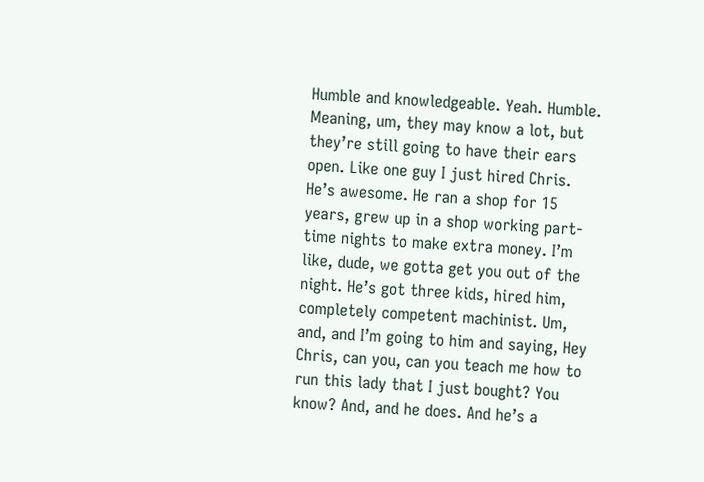Humble and knowledgeable. Yeah. Humble. Meaning, um, they may know a lot, but they’re still going to have their ears open. Like one guy I just hired Chris. He’s awesome. He ran a shop for 15 years, grew up in a shop working part-time nights to make extra money. I’m like, dude, we gotta get you out of the night. He’s got three kids, hired him, completely competent machinist. Um, and, and I’m going to him and saying, Hey Chris, can you, can you teach me how to run this lady that I just bought? You know? And, and he does. And he’s a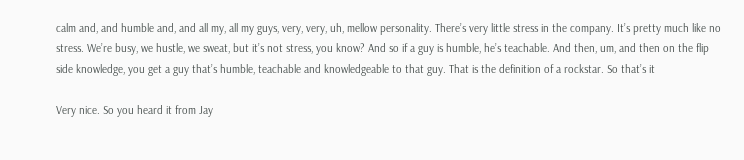calm and, and humble and, and all my, all my guys, very, very, uh, mellow personality. There’s very little stress in the company. It’s pretty much like no stress. We’re busy, we hustle, we sweat, but it’s not stress, you know? And so if a guy is humble, he’s teachable. And then, um, and then on the flip side knowledge, you get a guy that’s humble, teachable and knowledgeable to that guy. That is the definition of a rockstar. So that’s it

Very nice. So you heard it from Jay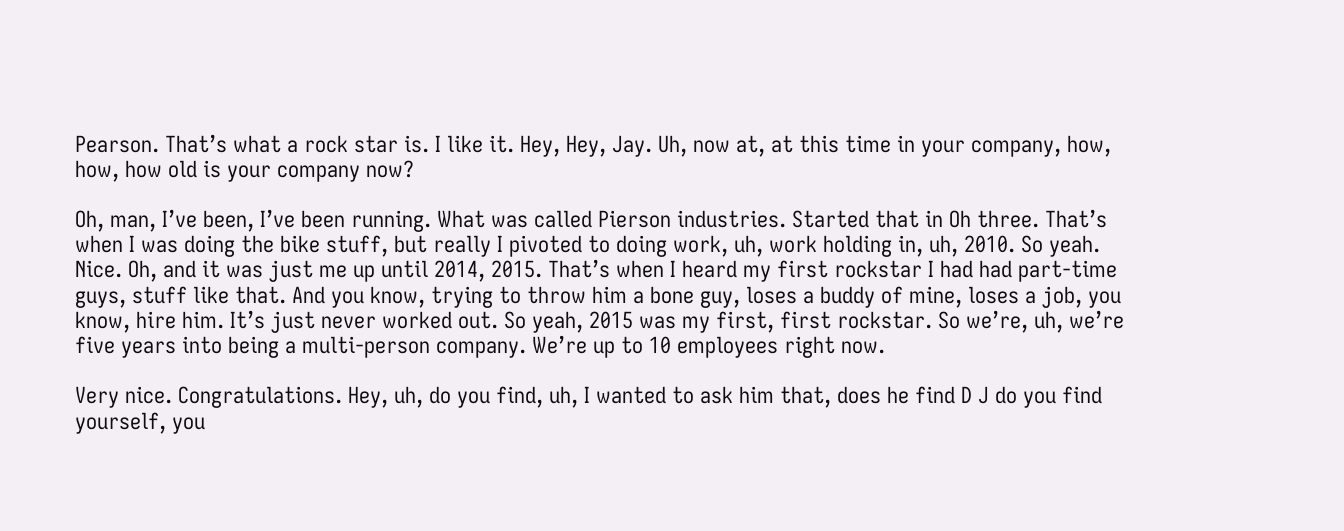Pearson. That’s what a rock star is. I like it. Hey, Hey, Jay. Uh, now at, at this time in your company, how, how, how old is your company now?

Oh, man, I’ve been, I’ve been running. What was called Pierson industries. Started that in Oh three. That’s when I was doing the bike stuff, but really I pivoted to doing work, uh, work holding in, uh, 2010. So yeah. Nice. Oh, and it was just me up until 2014, 2015. That’s when I heard my first rockstar I had had part-time guys, stuff like that. And you know, trying to throw him a bone guy, loses a buddy of mine, loses a job, you know, hire him. It’s just never worked out. So yeah, 2015 was my first, first rockstar. So we’re, uh, we’re five years into being a multi-person company. We’re up to 10 employees right now.

Very nice. Congratulations. Hey, uh, do you find, uh, I wanted to ask him that, does he find D J do you find yourself, you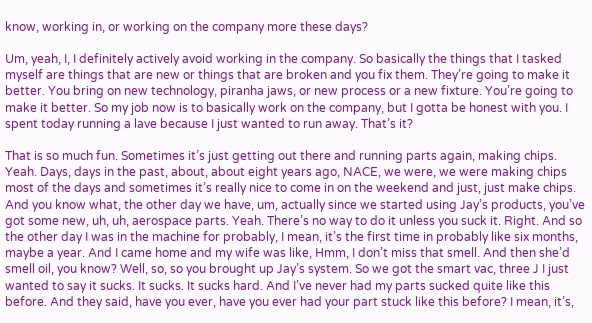know, working in, or working on the company more these days?

Um, yeah, I, I definitely actively avoid working in the company. So basically the things that I tasked myself are things that are new or things that are broken and you fix them. They’re going to make it better. You bring on new technology, piranha jaws, or new process or a new fixture. You’re going to make it better. So my job now is to basically work on the company, but I gotta be honest with you. I spent today running a lave because I just wanted to run away. That’s it?

That is so much fun. Sometimes it’s just getting out there and running parts again, making chips. Yeah. Days, days in the past, about, about eight years ago, NACE, we were, we were making chips most of the days and sometimes it’s really nice to come in on the weekend and just, just make chips. And you know what, the other day we have, um, actually since we started using Jay’s products, you’ve got some new, uh, uh, aerospace parts. Yeah. There’s no way to do it unless you suck it. Right. And so the other day I was in the machine for probably, I mean, it’s the first time in probably like six months, maybe a year. And I came home and my wife was like, Hmm, I don’t miss that smell. And then she’d smell oil, you know? Well, so, so you brought up Jay’s system. So we got the smart vac, three J I just wanted to say it sucks. It sucks. It sucks hard. And I’ve never had my parts sucked quite like this before. And they said, have you ever, have you ever had your part stuck like this before? I mean, it’s,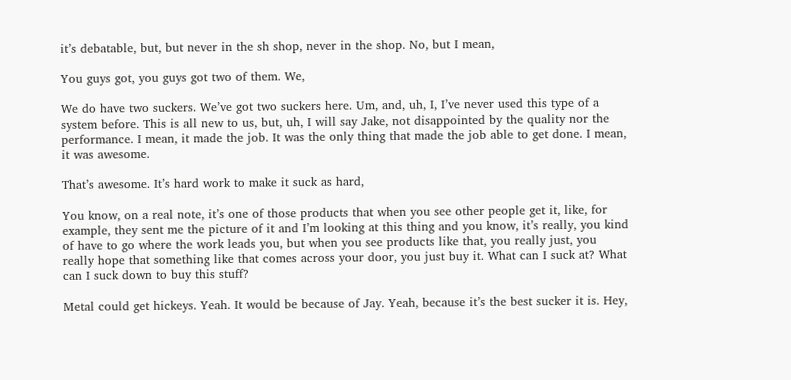it’s debatable, but, but never in the sh shop, never in the shop. No, but I mean,

You guys got, you guys got two of them. We,

We do have two suckers. We’ve got two suckers here. Um, and, uh, I, I’ve never used this type of a system before. This is all new to us, but, uh, I will say Jake, not disappointed by the quality nor the performance. I mean, it made the job. It was the only thing that made the job able to get done. I mean, it was awesome.

That’s awesome. It’s hard work to make it suck as hard,

You know, on a real note, it’s one of those products that when you see other people get it, like, for example, they sent me the picture of it and I’m looking at this thing and you know, it’s really, you kind of have to go where the work leads you, but when you see products like that, you really just, you really hope that something like that comes across your door, you just buy it. What can I suck at? What can I suck down to buy this stuff?

Metal could get hickeys. Yeah. It would be because of Jay. Yeah, because it’s the best sucker it is. Hey,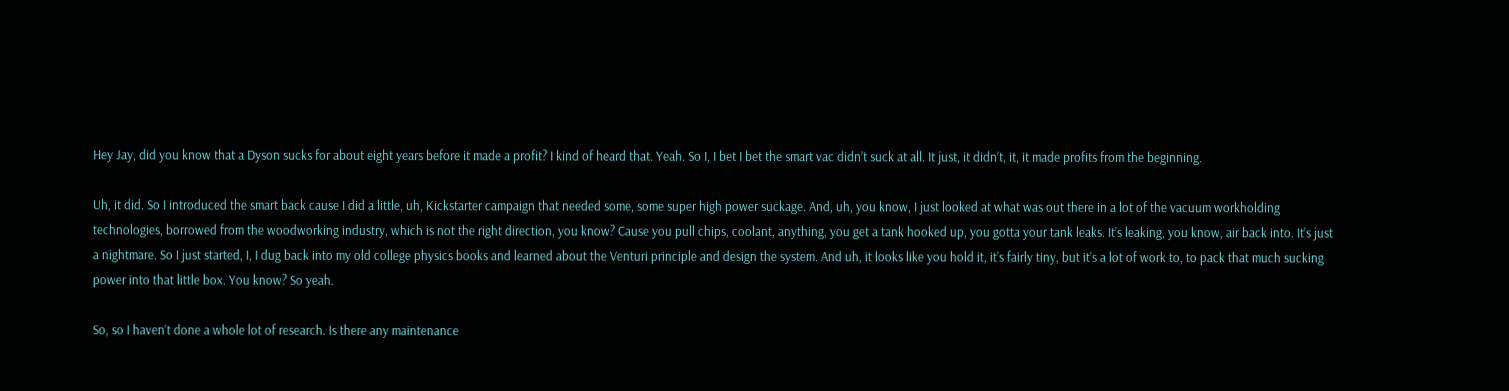Hey Jay, did you know that a Dyson sucks for about eight years before it made a profit? I kind of heard that. Yeah. So I, I bet I bet the smart vac didn’t suck at all. It just, it didn’t, it, it made profits from the beginning.

Uh, it did. So I introduced the smart back cause I did a little, uh, Kickstarter campaign that needed some, some super high power suckage. And, uh, you know, I just looked at what was out there in a lot of the vacuum workholding technologies, borrowed from the woodworking industry, which is not the right direction, you know? Cause you pull chips, coolant, anything, you get a tank hooked up, you gotta your tank leaks. It’s leaking, you know, air back into. It’s just a nightmare. So I just started, I, I dug back into my old college physics books and learned about the Venturi principle and design the system. And uh, it looks like you hold it, it’s fairly tiny, but it’s a lot of work to, to pack that much sucking power into that little box. You know? So yeah.

So, so I haven’t done a whole lot of research. Is there any maintenance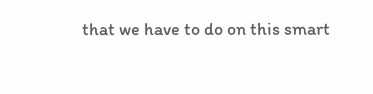that we have to do on this smart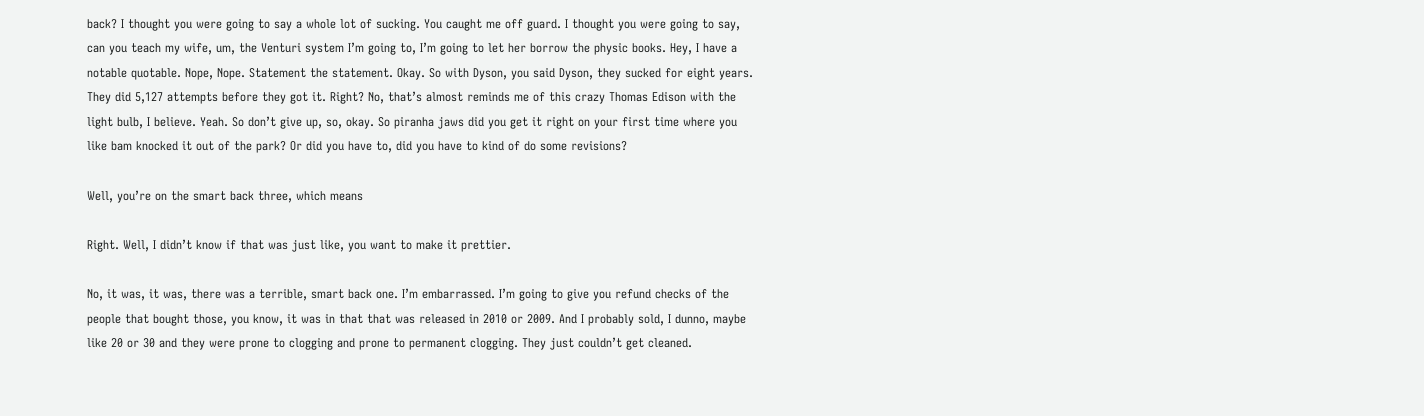back? I thought you were going to say a whole lot of sucking. You caught me off guard. I thought you were going to say, can you teach my wife, um, the Venturi system I’m going to, I’m going to let her borrow the physic books. Hey, I have a notable quotable. Nope, Nope. Statement the statement. Okay. So with Dyson, you said Dyson, they sucked for eight years. They did 5,127 attempts before they got it. Right? No, that’s almost reminds me of this crazy Thomas Edison with the light bulb, I believe. Yeah. So don’t give up, so, okay. So piranha jaws did you get it right on your first time where you like bam knocked it out of the park? Or did you have to, did you have to kind of do some revisions?

Well, you’re on the smart back three, which means

Right. Well, I didn’t know if that was just like, you want to make it prettier.

No, it was, it was, there was a terrible, smart back one. I’m embarrassed. I’m going to give you refund checks of the people that bought those, you know, it was in that that was released in 2010 or 2009. And I probably sold, I dunno, maybe like 20 or 30 and they were prone to clogging and prone to permanent clogging. They just couldn’t get cleaned.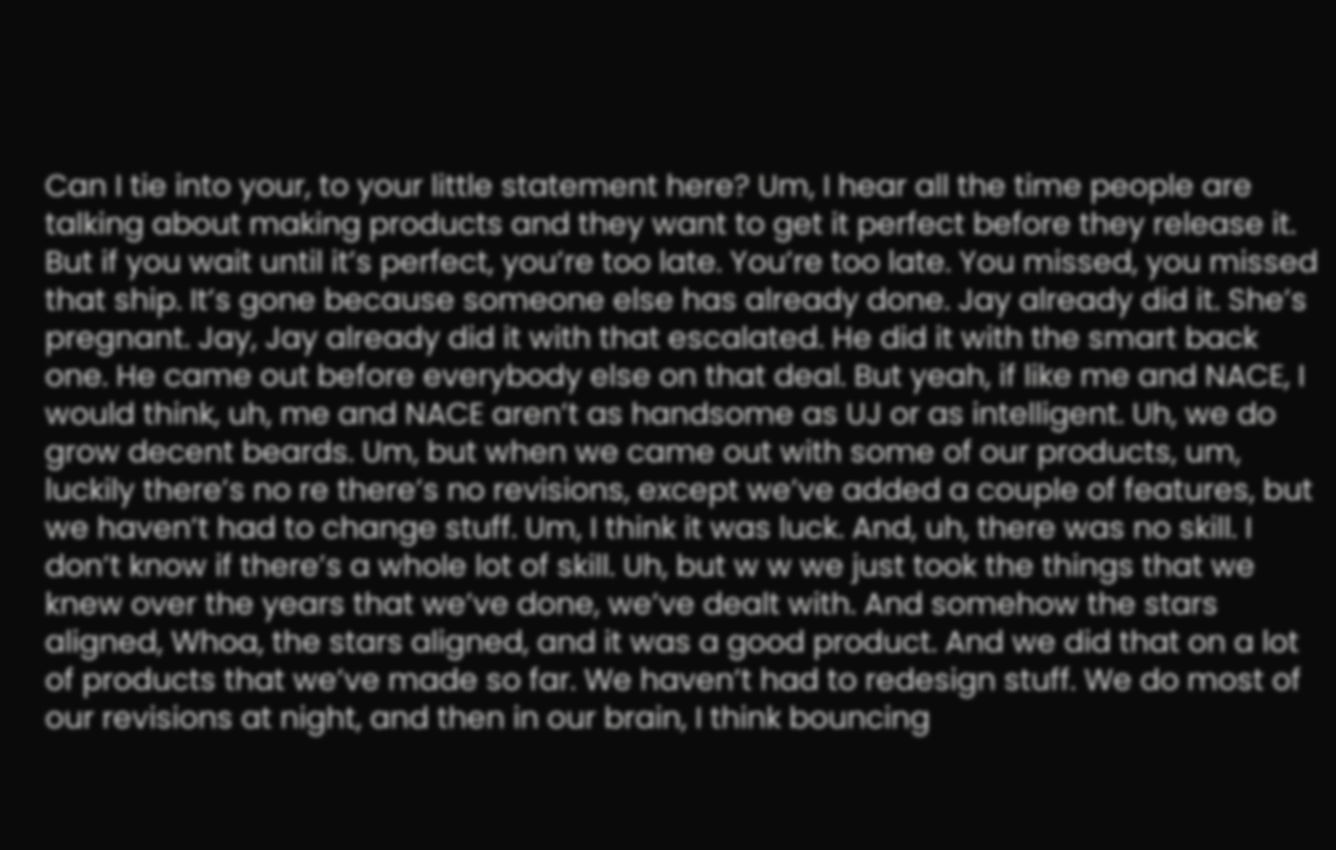Can I tie into your, to your little statement here? Um, I hear all the time people are talking about making products and they want to get it perfect before they release it. But if you wait until it’s perfect, you’re too late. You’re too late. You missed, you missed that ship. It’s gone because someone else has already done. Jay already did it. She’s pregnant. Jay, Jay already did it with that escalated. He did it with the smart back one. He came out before everybody else on that deal. But yeah, if like me and NACE, I would think, uh, me and NACE aren’t as handsome as UJ or as intelligent. Uh, we do grow decent beards. Um, but when we came out with some of our products, um, luckily there’s no re there’s no revisions, except we’ve added a couple of features, but we haven’t had to change stuff. Um, I think it was luck. And, uh, there was no skill. I don’t know if there’s a whole lot of skill. Uh, but w w we just took the things that we knew over the years that we’ve done, we’ve dealt with. And somehow the stars aligned, Whoa, the stars aligned, and it was a good product. And we did that on a lot of products that we’ve made so far. We haven’t had to redesign stuff. We do most of our revisions at night, and then in our brain, I think bouncing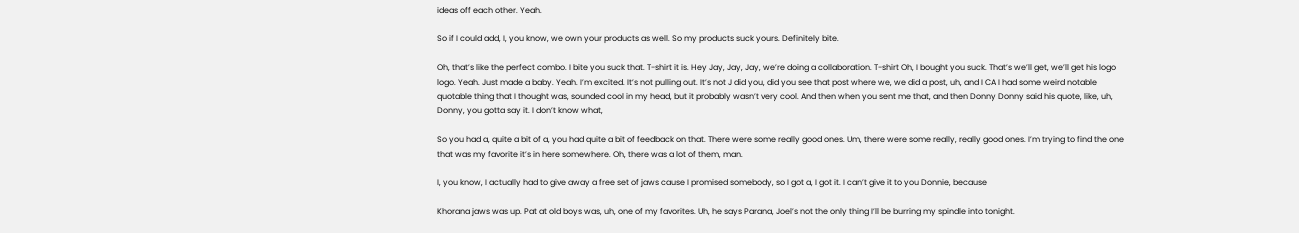ideas off each other. Yeah.

So if I could add, I, you know, we own your products as well. So my products suck yours. Definitely bite.

Oh, that’s like the perfect combo. I bite you suck that. T-shirt it is. Hey Jay, Jay, Jay, we’re doing a collaboration. T-shirt Oh, I bought you suck. That’s we’ll get, we’ll get his logo logo. Yeah. Just made a baby. Yeah. I’m excited. It’s not pulling out. It’s not J did you, did you see that post where we, we did a post, uh, and I CA I had some weird notable quotable thing that I thought was, sounded cool in my head, but it probably wasn’t very cool. And then when you sent me that, and then Donny Donny said his quote, like, uh, Donny, you gotta say it. I don’t know what,

So you had a, quite a bit of a, you had quite a bit of feedback on that. There were some really good ones. Um, there were some really, really good ones. I’m trying to find the one that was my favorite it’s in here somewhere. Oh, there was a lot of them, man.

I, you know, I actually had to give away a free set of jaws cause I promised somebody, so I got a, I got it. I can’t give it to you Donnie, because

Khorana jaws was up. Pat at old boys was, uh, one of my favorites. Uh, he says Parana, Joel’s not the only thing I’ll be burring my spindle into tonight.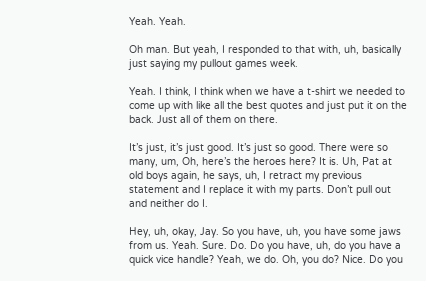Yeah. Yeah.

Oh man. But yeah, I responded to that with, uh, basically just saying my pullout games week.

Yeah. I think, I think when we have a t-shirt we needed to come up with like all the best quotes and just put it on the back. Just all of them on there.

It’s just, it’s just good. It’s just so good. There were so many, um, Oh, here’s the heroes here? It is. Uh, Pat at old boys again, he says, uh, I retract my previous statement and I replace it with my parts. Don’t pull out and neither do I.

Hey, uh, okay, Jay. So you have, uh, you have some jaws from us. Yeah. Sure. Do. Do you have, uh, do you have a quick vice handle? Yeah, we do. Oh, you do? Nice. Do you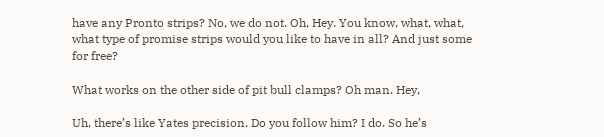have any Pronto strips? No, we do not. Oh, Hey. You know, what, what, what type of promise strips would you like to have in all? And just some for free?

What works on the other side of pit bull clamps? Oh man. Hey,

Uh, there’s like Yates precision. Do you follow him? I do. So he’s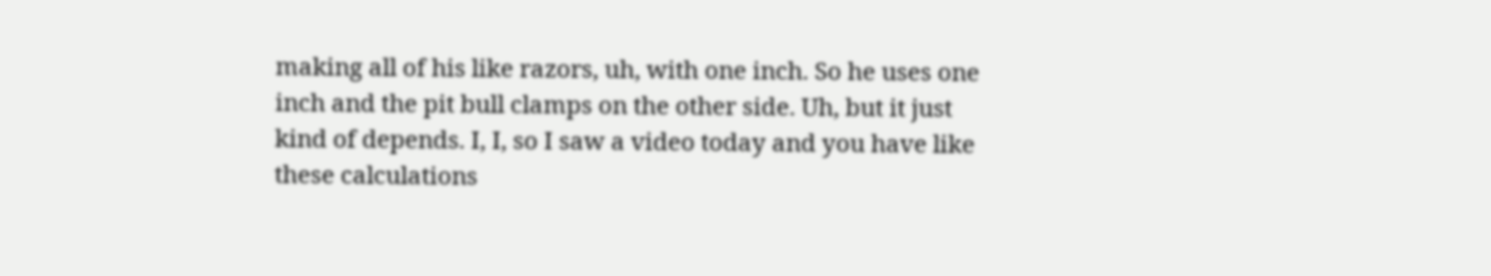making all of his like razors, uh, with one inch. So he uses one inch and the pit bull clamps on the other side. Uh, but it just kind of depends. I, I, so I saw a video today and you have like these calculations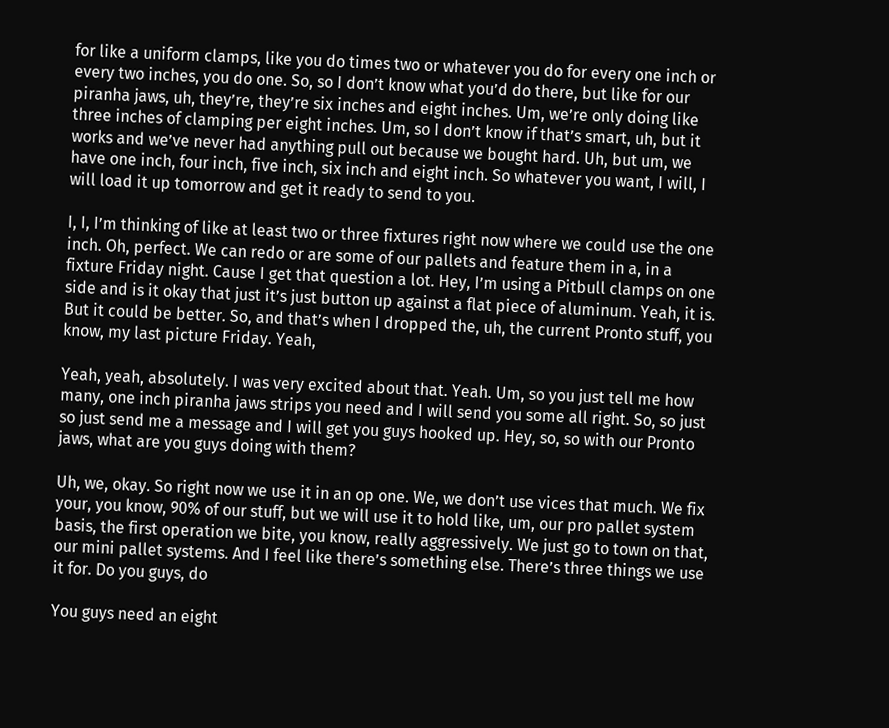for like a uniform clamps, like you do times two or whatever you do for every one inch or every two inches, you do one. So, so I don’t know what you’d do there, but like for our piranha jaws, uh, they’re, they’re six inches and eight inches. Um, we’re only doing like three inches of clamping per eight inches. Um, so I don’t know if that’s smart, uh, but it works and we’ve never had anything pull out because we bought hard. Uh, but um, we have one inch, four inch, five inch, six inch and eight inch. So whatever you want, I will, I will load it up tomorrow and get it ready to send to you.

I, I, I’m thinking of like at least two or three fixtures right now where we could use the one inch. Oh, perfect. We can redo or are some of our pallets and feature them in a, in a fixture Friday night. Cause I get that question a lot. Hey, I’m using a Pitbull clamps on one side and is it okay that just it’s just button up against a flat piece of aluminum. Yeah, it is. But it could be better. So, and that’s when I dropped the, uh, the current Pronto stuff, you know, my last picture Friday. Yeah,

Yeah, yeah, absolutely. I was very excited about that. Yeah. Um, so you just tell me how many, one inch piranha jaws strips you need and I will send you some all right. So, so just so just send me a message and I will get you guys hooked up. Hey, so, so with our Pronto jaws, what are you guys doing with them?

Uh, we, okay. So right now we use it in an op one. We, we don’t use vices that much. We fix your, you know, 90% of our stuff, but we will use it to hold like, um, our pro pallet system basis, the first operation we bite, you know, really aggressively. We just go to town on that, our mini pallet systems. And I feel like there’s something else. There’s three things we use it for. Do you guys, do

You guys need an eight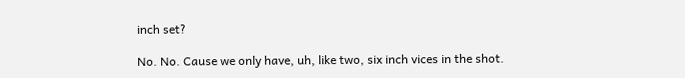inch set?

No. No. Cause we only have, uh, like two, six inch vices in the shot.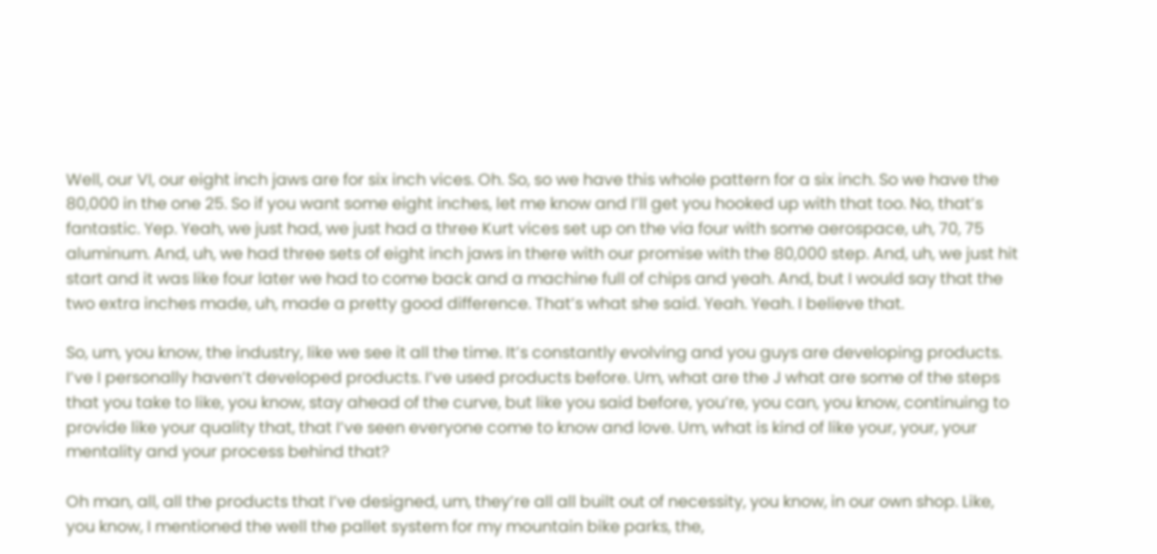Well, our VI, our eight inch jaws are for six inch vices. Oh. So, so we have this whole pattern for a six inch. So we have the 80,000 in the one 25. So if you want some eight inches, let me know and I’ll get you hooked up with that too. No, that’s fantastic. Yep. Yeah, we just had, we just had a three Kurt vices set up on the via four with some aerospace, uh, 70, 75 aluminum. And, uh, we had three sets of eight inch jaws in there with our promise with the 80,000 step. And, uh, we just hit start and it was like four later we had to come back and a machine full of chips and yeah. And, but I would say that the two extra inches made, uh, made a pretty good difference. That’s what she said. Yeah. Yeah. I believe that.

So, um, you know, the industry, like we see it all the time. It’s constantly evolving and you guys are developing products. I’ve I personally haven’t developed products. I’ve used products before. Um, what are the J what are some of the steps that you take to like, you know, stay ahead of the curve, but like you said before, you’re, you can, you know, continuing to provide like your quality that, that I’ve seen everyone come to know and love. Um, what is kind of like your, your, your mentality and your process behind that?

Oh man, all, all the products that I’ve designed, um, they’re all all built out of necessity, you know, in our own shop. Like, you know, I mentioned the well the pallet system for my mountain bike parks, the,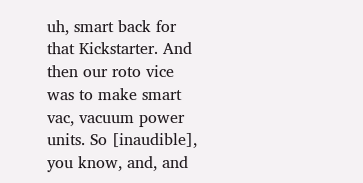uh, smart back for that Kickstarter. And then our roto vice was to make smart vac, vacuum power units. So [inaudible], you know, and, and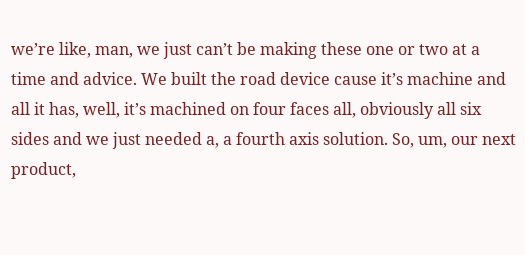we’re like, man, we just can’t be making these one or two at a time and advice. We built the road device cause it’s machine and all it has, well, it’s machined on four faces all, obviously all six sides and we just needed a, a fourth axis solution. So, um, our next product,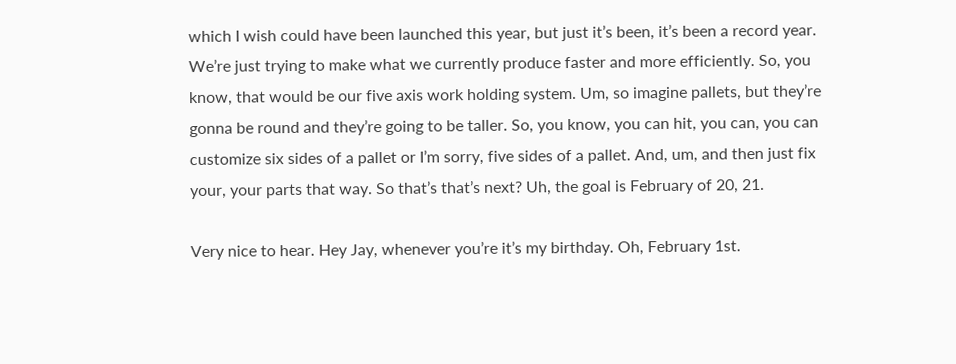which I wish could have been launched this year, but just it’s been, it’s been a record year. We’re just trying to make what we currently produce faster and more efficiently. So, you know, that would be our five axis work holding system. Um, so imagine pallets, but they’re gonna be round and they’re going to be taller. So, you know, you can hit, you can, you can customize six sides of a pallet or I’m sorry, five sides of a pallet. And, um, and then just fix your, your parts that way. So that’s that’s next? Uh, the goal is February of 20, 21.

Very nice to hear. Hey Jay, whenever you’re it’s my birthday. Oh, February 1st.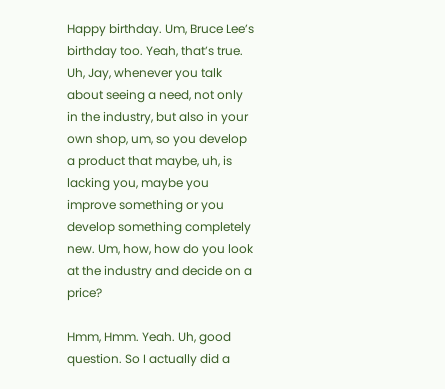Happy birthday. Um, Bruce Lee’s birthday too. Yeah, that’s true. Uh, Jay, whenever you talk about seeing a need, not only in the industry, but also in your own shop, um, so you develop a product that maybe, uh, is lacking you, maybe you improve something or you develop something completely new. Um, how, how do you look at the industry and decide on a price?

Hmm, Hmm. Yeah. Uh, good question. So I actually did a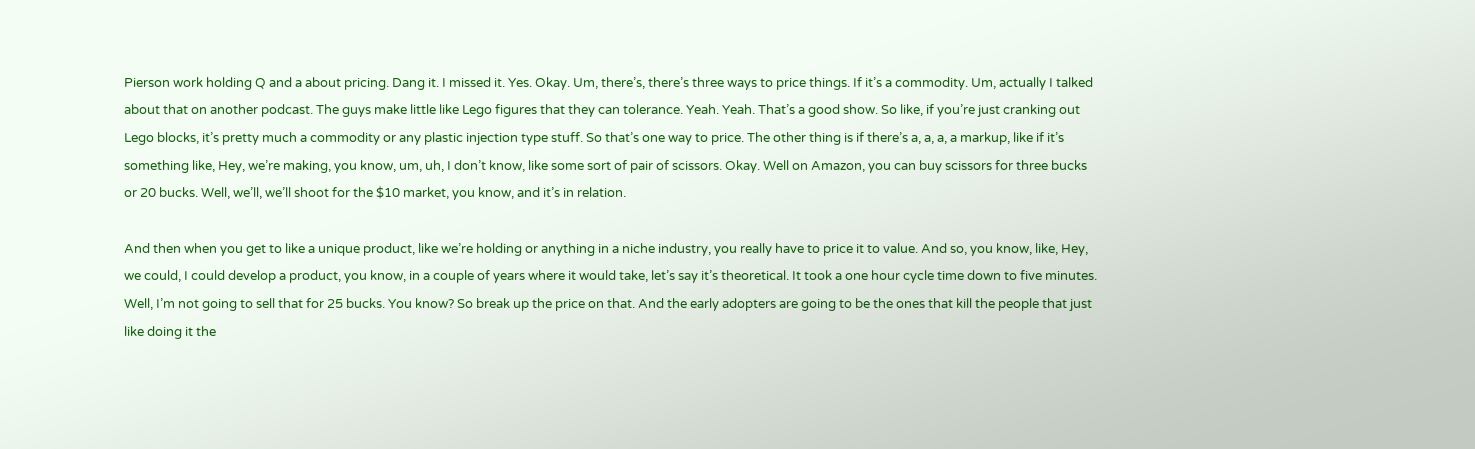Pierson work holding Q and a about pricing. Dang it. I missed it. Yes. Okay. Um, there’s, there’s three ways to price things. If it’s a commodity. Um, actually I talked about that on another podcast. The guys make little like Lego figures that they can tolerance. Yeah. Yeah. That’s a good show. So like, if you’re just cranking out Lego blocks, it’s pretty much a commodity or any plastic injection type stuff. So that’s one way to price. The other thing is if there’s a, a, a, a markup, like if it’s something like, Hey, we’re making, you know, um, uh, I don’t know, like some sort of pair of scissors. Okay. Well on Amazon, you can buy scissors for three bucks or 20 bucks. Well, we’ll, we’ll shoot for the $10 market, you know, and it’s in relation.

And then when you get to like a unique product, like we’re holding or anything in a niche industry, you really have to price it to value. And so, you know, like, Hey, we could, I could develop a product, you know, in a couple of years where it would take, let’s say it’s theoretical. It took a one hour cycle time down to five minutes. Well, I’m not going to sell that for 25 bucks. You know? So break up the price on that. And the early adopters are going to be the ones that kill the people that just like doing it the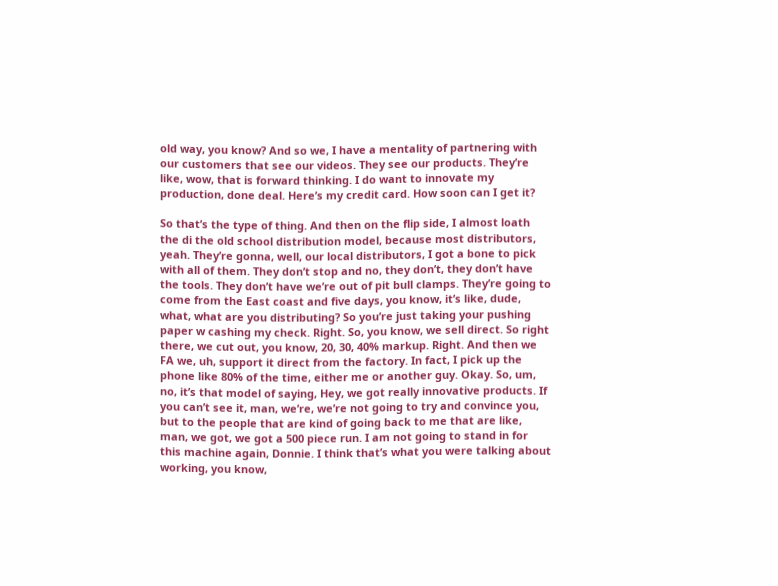old way, you know? And so we, I have a mentality of partnering with our customers that see our videos. They see our products. They’re like, wow, that is forward thinking. I do want to innovate my production, done deal. Here’s my credit card. How soon can I get it?

So that’s the type of thing. And then on the flip side, I almost loath the di the old school distribution model, because most distributors, yeah. They’re gonna, well, our local distributors, I got a bone to pick with all of them. They don’t stop and no, they don’t, they don’t have the tools. They don’t have we’re out of pit bull clamps. They’re going to come from the East coast and five days, you know, it’s like, dude, what, what are you distributing? So you’re just taking your pushing paper w cashing my check. Right. So, you know, we sell direct. So right there, we cut out, you know, 20, 30, 40% markup. Right. And then we FA we, uh, support it direct from the factory. In fact, I pick up the phone like 80% of the time, either me or another guy. Okay. So, um, no, it’s that model of saying, Hey, we got really innovative products. If you can’t see it, man, we’re, we’re not going to try and convince you, but to the people that are kind of going back to me that are like, man, we got, we got a 500 piece run. I am not going to stand in for this machine again, Donnie. I think that’s what you were talking about working, you know,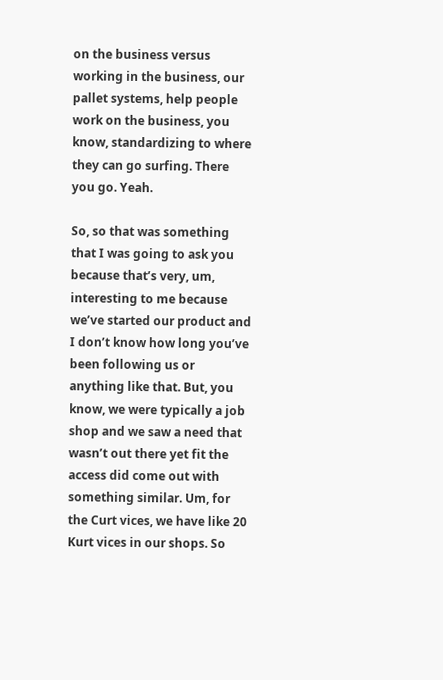on the business versus working in the business, our pallet systems, help people work on the business, you know, standardizing to where they can go surfing. There you go. Yeah.

So, so that was something that I was going to ask you because that’s very, um, interesting to me because we’ve started our product and I don’t know how long you’ve been following us or anything like that. But, you know, we were typically a job shop and we saw a need that wasn’t out there yet fit the access did come out with something similar. Um, for the Curt vices, we have like 20 Kurt vices in our shops. So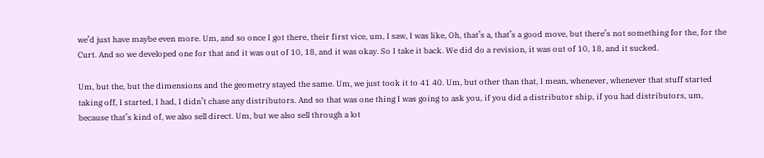we’d just have maybe even more. Um, and so once I got there, their first vice, um, I saw, I was like, Oh, that’s a, that’s a good move, but there’s not something for the, for the Curt. And so we developed one for that and it was out of 10, 18, and it was okay. So I take it back. We did do a revision, it was out of 10, 18, and it sucked.

Um, but the, but the dimensions and the geometry stayed the same. Um, we just took it to 41 40. Um, but other than that, I mean, whenever, whenever that stuff started taking off, I started, I had, I didn’t chase any distributors. And so that was one thing I was going to ask you, if you did a distributor ship, if you had distributors, um, because that’s kind of, we also sell direct. Um, but we also sell through a lot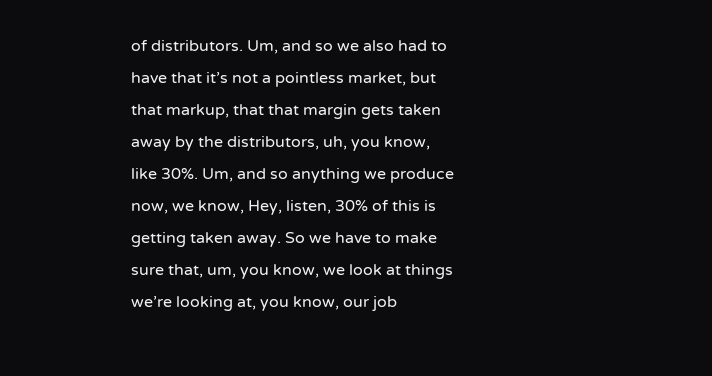of distributors. Um, and so we also had to have that it’s not a pointless market, but that markup, that that margin gets taken away by the distributors, uh, you know, like 30%. Um, and so anything we produce now, we know, Hey, listen, 30% of this is getting taken away. So we have to make sure that, um, you know, we look at things we’re looking at, you know, our job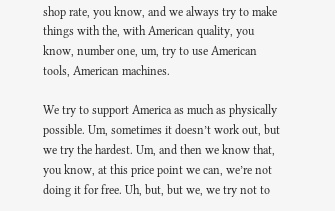shop rate, you know, and we always try to make things with the, with American quality, you know, number one, um, try to use American tools, American machines.

We try to support America as much as physically possible. Um, sometimes it doesn’t work out, but we try the hardest. Um, and then we know that, you know, at this price point we can, we’re not doing it for free. Uh, but, but we, we try not to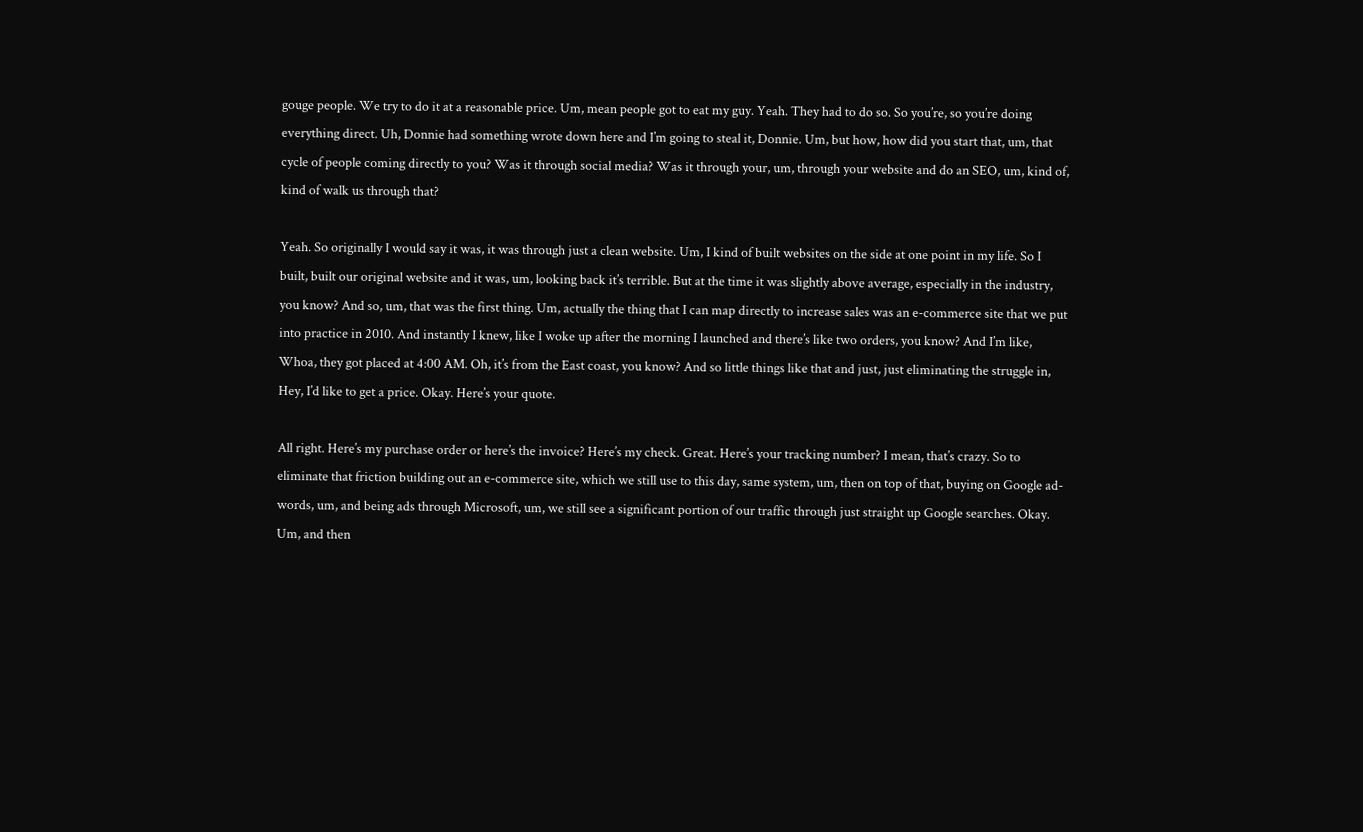gouge people. We try to do it at a reasonable price. Um, mean people got to eat my guy. Yeah. They had to do so. So you’re, so you’re doing everything direct. Uh, Donnie had something wrote down here and I’m going to steal it, Donnie. Um, but how, how did you start that, um, that cycle of people coming directly to you? Was it through social media? Was it through your, um, through your website and do an SEO, um, kind of, kind of walk us through that?

Yeah. So originally I would say it was, it was through just a clean website. Um, I kind of built websites on the side at one point in my life. So I built, built our original website and it was, um, looking back it’s terrible. But at the time it was slightly above average, especially in the industry, you know? And so, um, that was the first thing. Um, actually the thing that I can map directly to increase sales was an e-commerce site that we put into practice in 2010. And instantly I knew, like I woke up after the morning I launched and there’s like two orders, you know? And I’m like, Whoa, they got placed at 4:00 AM. Oh, it’s from the East coast, you know? And so little things like that and just, just eliminating the struggle in, Hey, I’d like to get a price. Okay. Here’s your quote.

All right. Here’s my purchase order or here’s the invoice? Here’s my check. Great. Here’s your tracking number? I mean, that’s crazy. So to eliminate that friction building out an e-commerce site, which we still use to this day, same system, um, then on top of that, buying on Google ad-words, um, and being ads through Microsoft, um, we still see a significant portion of our traffic through just straight up Google searches. Okay. Um, and then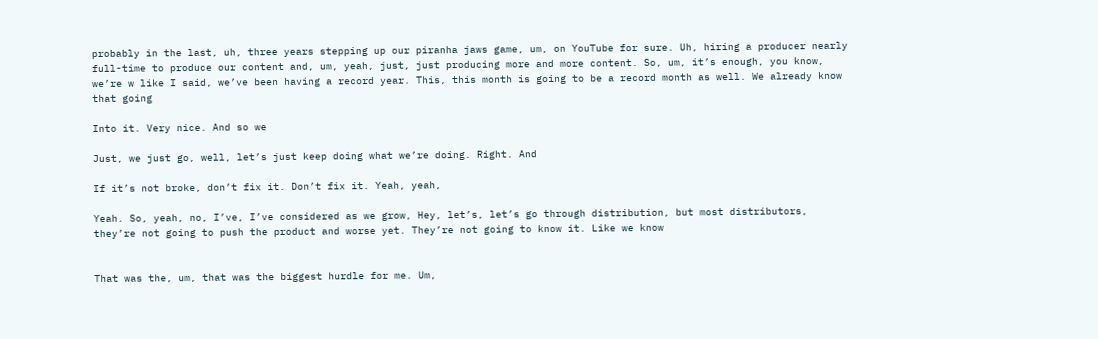probably in the last, uh, three years stepping up our piranha jaws game, um, on YouTube for sure. Uh, hiring a producer nearly full-time to produce our content and, um, yeah, just, just producing more and more content. So, um, it’s enough, you know, we’re w like I said, we’ve been having a record year. This, this month is going to be a record month as well. We already know that going

Into it. Very nice. And so we

Just, we just go, well, let’s just keep doing what we’re doing. Right. And

If it’s not broke, don’t fix it. Don’t fix it. Yeah, yeah,

Yeah. So, yeah, no, I’ve, I’ve considered as we grow, Hey, let’s, let’s go through distribution, but most distributors, they’re not going to push the product and worse yet. They’re not going to know it. Like we know


That was the, um, that was the biggest hurdle for me. Um,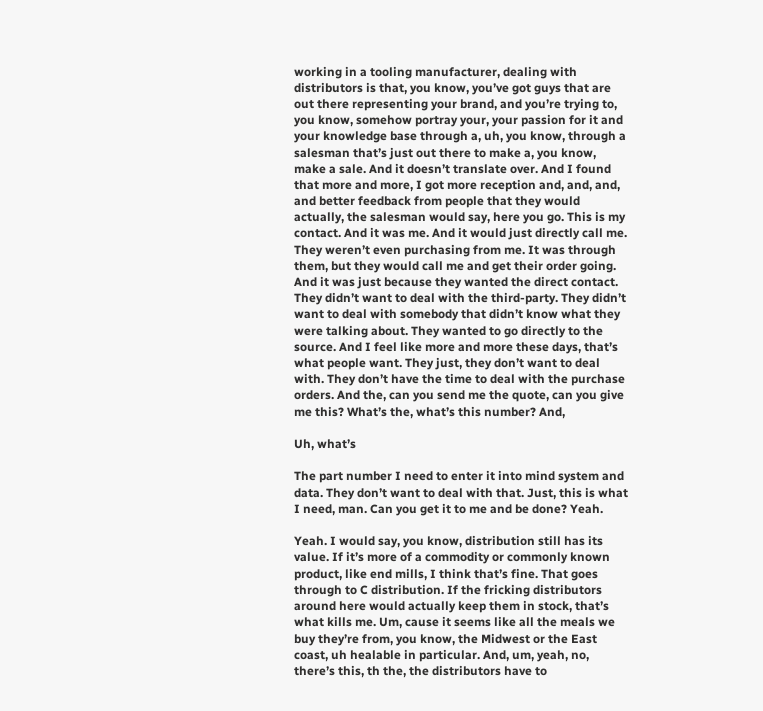working in a tooling manufacturer, dealing with distributors is that, you know, you’ve got guys that are out there representing your brand, and you’re trying to, you know, somehow portray your, your passion for it and your knowledge base through a, uh, you know, through a salesman that’s just out there to make a, you know, make a sale. And it doesn’t translate over. And I found that more and more, I got more reception and, and, and, and better feedback from people that they would actually, the salesman would say, here you go. This is my contact. And it was me. And it would just directly call me. They weren’t even purchasing from me. It was through them, but they would call me and get their order going. And it was just because they wanted the direct contact. They didn’t want to deal with the third-party. They didn’t want to deal with somebody that didn’t know what they were talking about. They wanted to go directly to the source. And I feel like more and more these days, that’s what people want. They just, they don’t want to deal with. They don’t have the time to deal with the purchase orders. And the, can you send me the quote, can you give me this? What’s the, what’s this number? And,

Uh, what’s

The part number I need to enter it into mind system and data. They don’t want to deal with that. Just, this is what I need, man. Can you get it to me and be done? Yeah.

Yeah. I would say, you know, distribution still has its value. If it’s more of a commodity or commonly known product, like end mills, I think that’s fine. That goes through to C distribution. If the fricking distributors around here would actually keep them in stock, that’s what kills me. Um, cause it seems like all the meals we buy they’re from, you know, the Midwest or the East coast, uh healable in particular. And, um, yeah, no, there’s this, th the, the distributors have to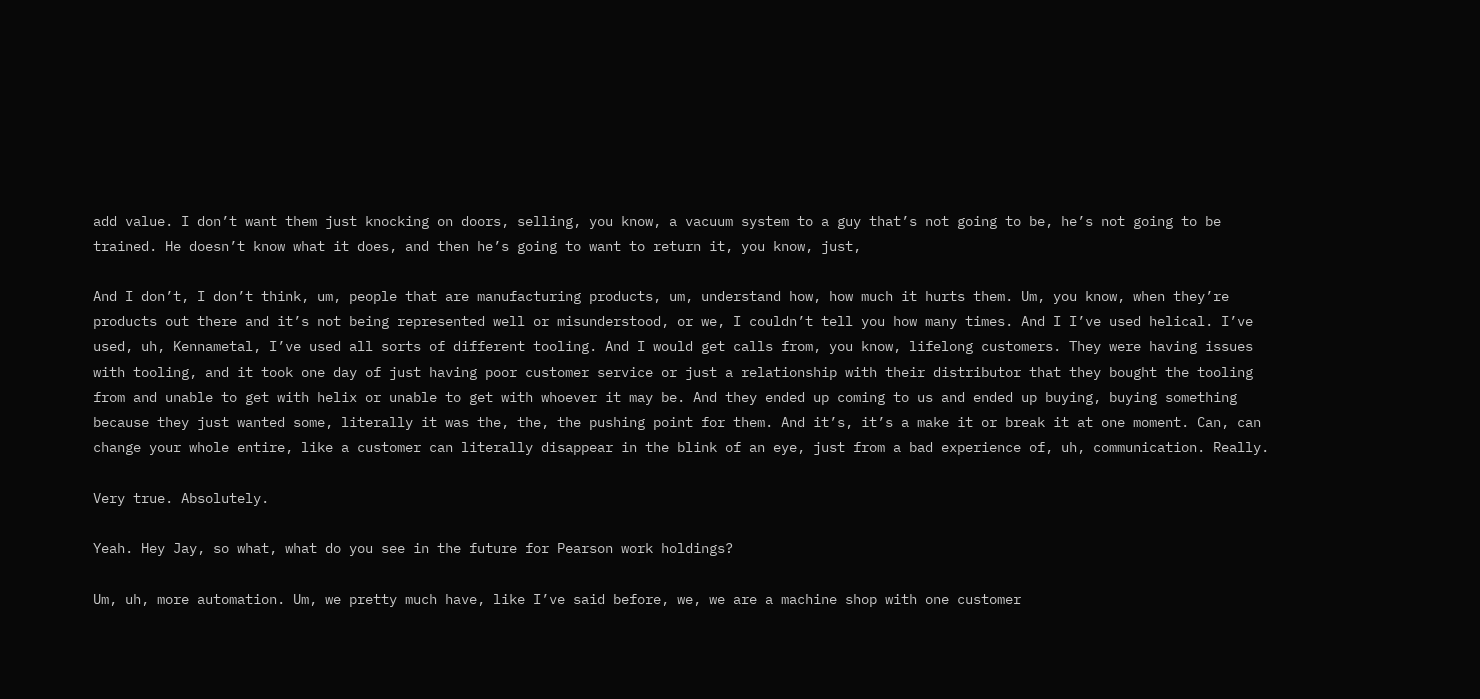add value. I don’t want them just knocking on doors, selling, you know, a vacuum system to a guy that’s not going to be, he’s not going to be trained. He doesn’t know what it does, and then he’s going to want to return it, you know, just,

And I don’t, I don’t think, um, people that are manufacturing products, um, understand how, how much it hurts them. Um, you know, when they’re products out there and it’s not being represented well or misunderstood, or we, I couldn’t tell you how many times. And I I’ve used helical. I’ve used, uh, Kennametal, I’ve used all sorts of different tooling. And I would get calls from, you know, lifelong customers. They were having issues with tooling, and it took one day of just having poor customer service or just a relationship with their distributor that they bought the tooling from and unable to get with helix or unable to get with whoever it may be. And they ended up coming to us and ended up buying, buying something because they just wanted some, literally it was the, the, the pushing point for them. And it’s, it’s a make it or break it at one moment. Can, can change your whole entire, like a customer can literally disappear in the blink of an eye, just from a bad experience of, uh, communication. Really.

Very true. Absolutely.

Yeah. Hey Jay, so what, what do you see in the future for Pearson work holdings?

Um, uh, more automation. Um, we pretty much have, like I’ve said before, we, we are a machine shop with one customer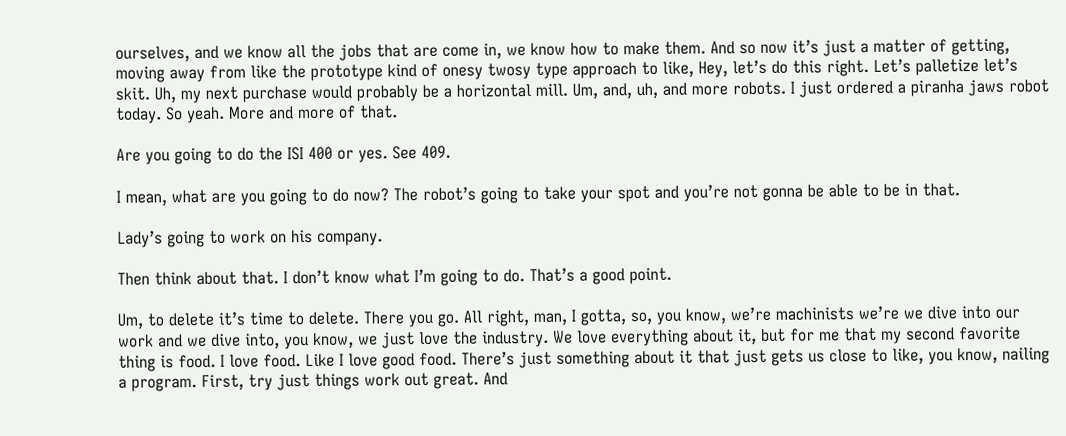ourselves, and we know all the jobs that are come in, we know how to make them. And so now it’s just a matter of getting, moving away from like the prototype kind of onesy twosy type approach to like, Hey, let’s do this right. Let’s palletize let’s skit. Uh, my next purchase would probably be a horizontal mill. Um, and, uh, and more robots. I just ordered a piranha jaws robot today. So yeah. More and more of that.

Are you going to do the ISI 400 or yes. See 409.

I mean, what are you going to do now? The robot’s going to take your spot and you’re not gonna be able to be in that.

Lady’s going to work on his company.

Then think about that. I don’t know what I’m going to do. That’s a good point.

Um, to delete it’s time to delete. There you go. All right, man, I gotta, so, you know, we’re machinists we’re we dive into our work and we dive into, you know, we just love the industry. We love everything about it, but for me that my second favorite thing is food. I love food. Like I love good food. There’s just something about it that just gets us close to like, you know, nailing a program. First, try just things work out great. And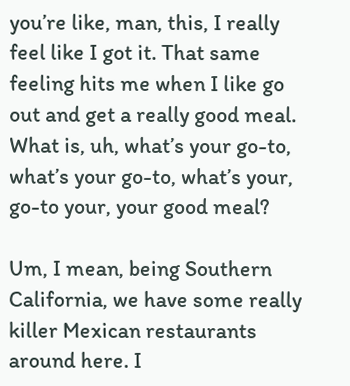you’re like, man, this, I really feel like I got it. That same feeling hits me when I like go out and get a really good meal. What is, uh, what’s your go-to, what’s your go-to, what’s your, go-to your, your good meal?

Um, I mean, being Southern California, we have some really killer Mexican restaurants around here. I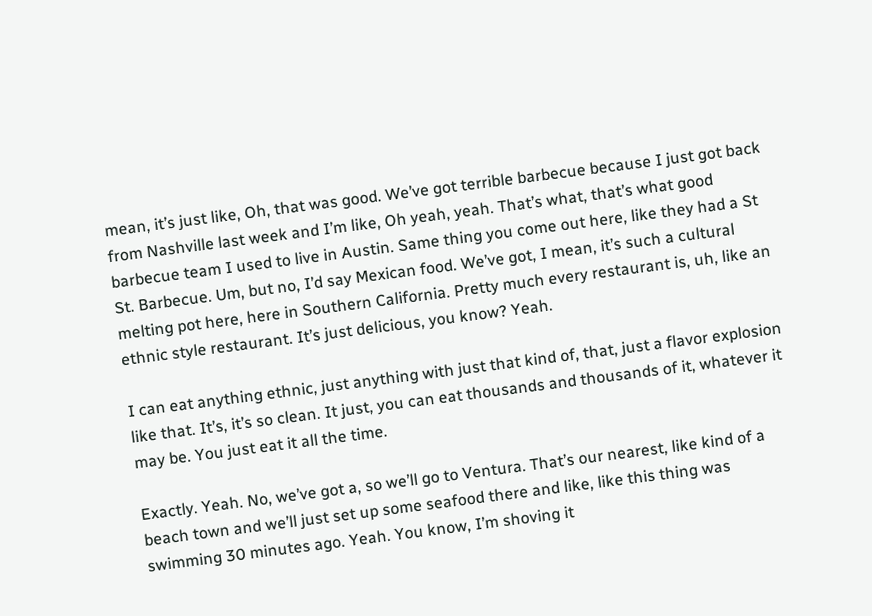mean, it’s just like, Oh, that was good. We’ve got terrible barbecue because I just got back from Nashville last week and I’m like, Oh yeah, yeah. That’s what, that’s what good barbecue team I used to live in Austin. Same thing you come out here, like they had a St St. Barbecue. Um, but no, I’d say Mexican food. We’ve got, I mean, it’s such a cultural melting pot here, here in Southern California. Pretty much every restaurant is, uh, like an ethnic style restaurant. It’s just delicious, you know? Yeah.

I can eat anything ethnic, just anything with just that kind of, that, just a flavor explosion like that. It’s, it’s so clean. It just, you can eat thousands and thousands of it, whatever it may be. You just eat it all the time.

Exactly. Yeah. No, we’ve got a, so we’ll go to Ventura. That’s our nearest, like kind of a beach town and we’ll just set up some seafood there and like, like this thing was swimming 30 minutes ago. Yeah. You know, I’m shoving it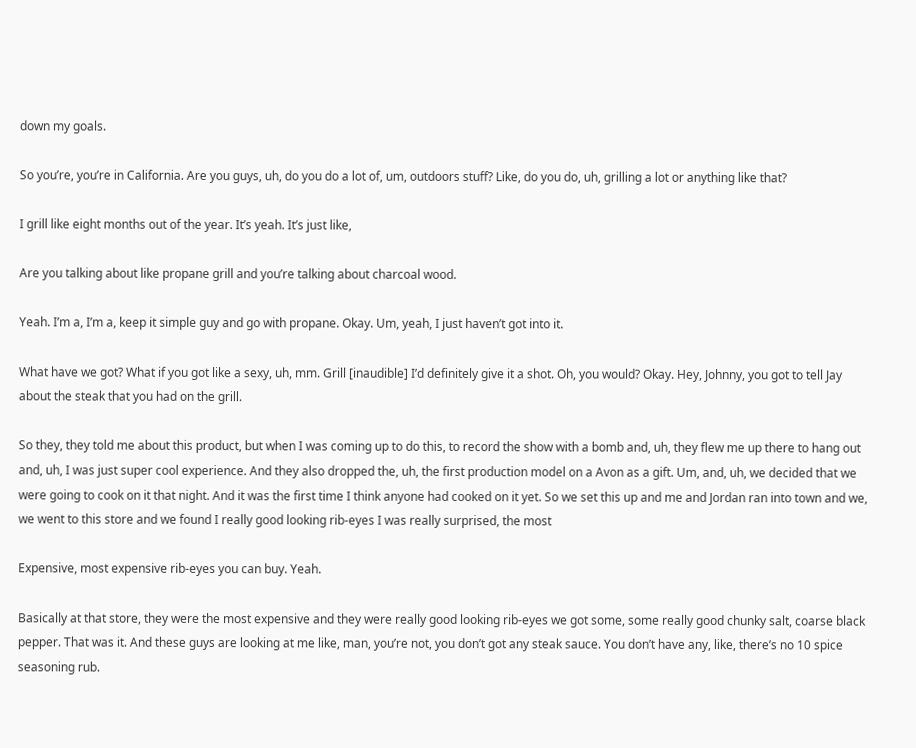down my goals.

So you’re, you’re in California. Are you guys, uh, do you do a lot of, um, outdoors stuff? Like, do you do, uh, grilling a lot or anything like that?

I grill like eight months out of the year. It’s yeah. It’s just like,

Are you talking about like propane grill and you’re talking about charcoal wood.

Yeah. I’m a, I’m a, keep it simple guy and go with propane. Okay. Um, yeah, I just haven’t got into it.

What have we got? What if you got like a sexy, uh, mm. Grill [inaudible] I’d definitely give it a shot. Oh, you would? Okay. Hey, Johnny, you got to tell Jay about the steak that you had on the grill.

So they, they told me about this product, but when I was coming up to do this, to record the show with a bomb and, uh, they flew me up there to hang out and, uh, I was just super cool experience. And they also dropped the, uh, the first production model on a Avon as a gift. Um, and, uh, we decided that we were going to cook on it that night. And it was the first time I think anyone had cooked on it yet. So we set this up and me and Jordan ran into town and we, we went to this store and we found I really good looking rib-eyes I was really surprised, the most

Expensive, most expensive rib-eyes you can buy. Yeah.

Basically at that store, they were the most expensive and they were really good looking rib-eyes we got some, some really good chunky salt, coarse black pepper. That was it. And these guys are looking at me like, man, you’re not, you don’t got any steak sauce. You don’t have any, like, there’s no 10 spice seasoning rub.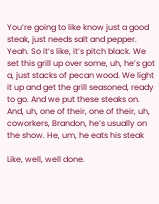You’re going to like know just a good steak, just needs salt and pepper. Yeah. So it’s like, it’s pitch black. We set this grill up over some, uh, he’s got a, just stacks of pecan wood. We light it up and get the grill seasoned, ready to go. And we put these steaks on. And, uh, one of their, one of their, uh, coworkers, Brandon, he’s usually on the show. He, um, he eats his steak

Like, well, well done.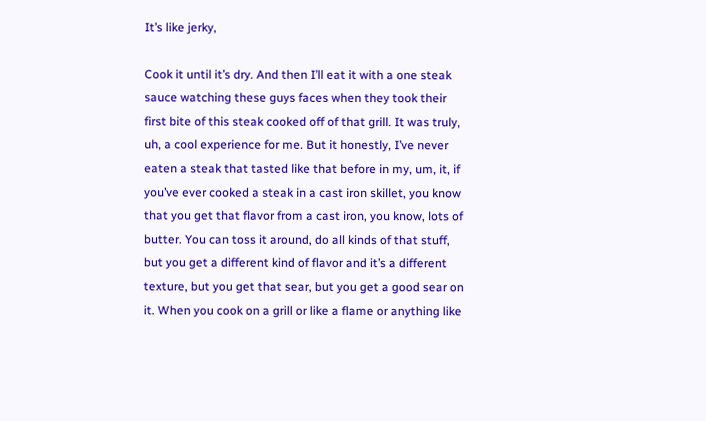It’s like jerky,

Cook it until it’s dry. And then I’ll eat it with a one steak sauce watching these guys faces when they took their first bite of this steak cooked off of that grill. It was truly, uh, a cool experience for me. But it honestly, I’ve never eaten a steak that tasted like that before in my, um, it, if you’ve ever cooked a steak in a cast iron skillet, you know that you get that flavor from a cast iron, you know, lots of butter. You can toss it around, do all kinds of that stuff, but you get a different kind of flavor and it’s a different texture, but you get that sear, but you get a good sear on it. When you cook on a grill or like a flame or anything like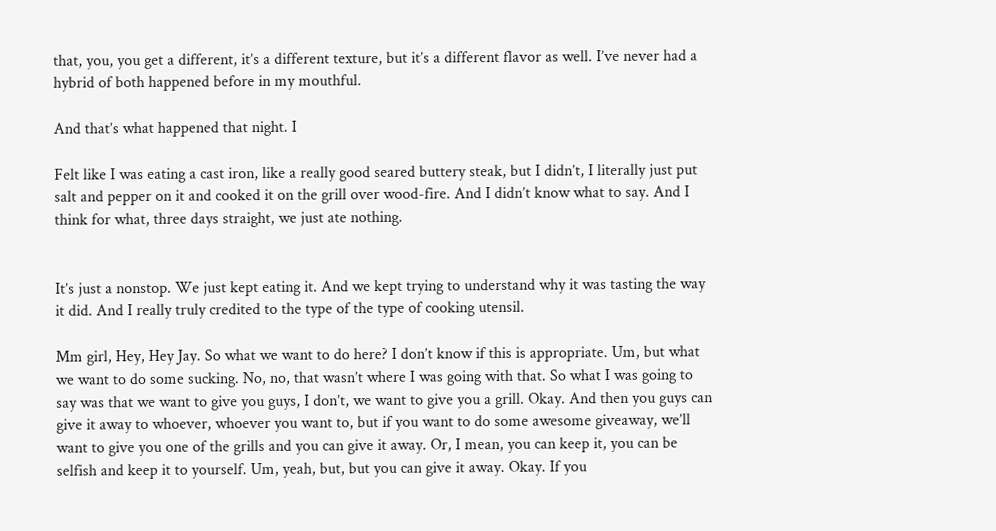that, you, you get a different, it’s a different texture, but it’s a different flavor as well. I’ve never had a hybrid of both happened before in my mouthful.

And that’s what happened that night. I

Felt like I was eating a cast iron, like a really good seared buttery steak, but I didn’t, I literally just put salt and pepper on it and cooked it on the grill over wood-fire. And I didn’t know what to say. And I think for what, three days straight, we just ate nothing.


It’s just a nonstop. We just kept eating it. And we kept trying to understand why it was tasting the way it did. And I really truly credited to the type of the type of cooking utensil.

Mm girl, Hey, Hey Jay. So what we want to do here? I don’t know if this is appropriate. Um, but what we want to do some sucking. No, no, that wasn’t where I was going with that. So what I was going to say was that we want to give you guys, I don’t, we want to give you a grill. Okay. And then you guys can give it away to whoever, whoever you want to, but if you want to do some awesome giveaway, we’ll want to give you one of the grills and you can give it away. Or, I mean, you can keep it, you can be selfish and keep it to yourself. Um, yeah, but, but you can give it away. Okay. If you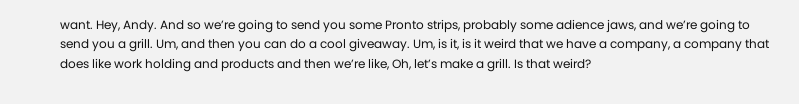want. Hey, Andy. And so we’re going to send you some Pronto strips, probably some adience jaws, and we’re going to send you a grill. Um, and then you can do a cool giveaway. Um, is it, is it weird that we have a company, a company that does like work holding and products and then we’re like, Oh, let’s make a grill. Is that weird?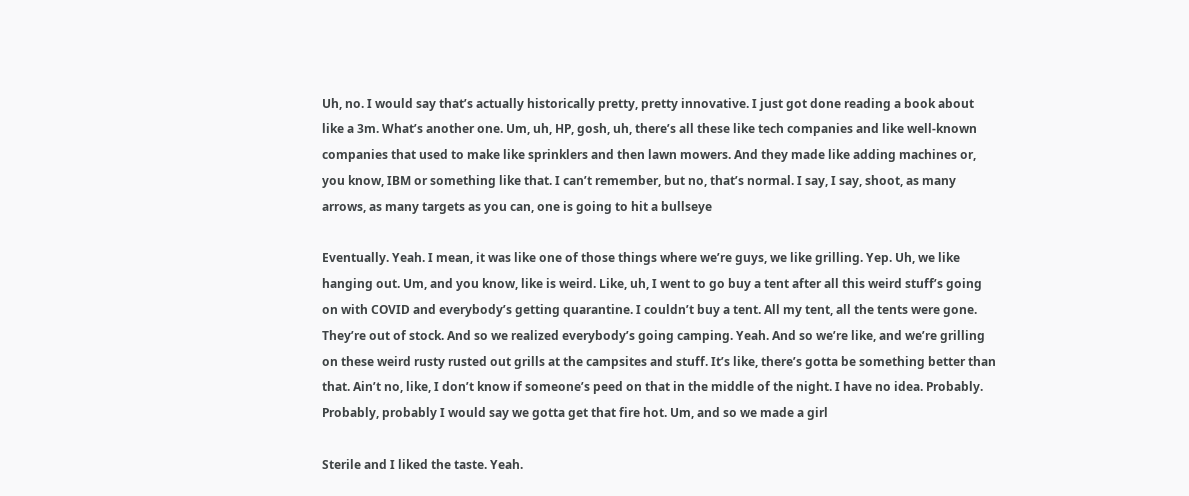Uh, no. I would say that’s actually historically pretty, pretty innovative. I just got done reading a book about like a 3m. What’s another one. Um, uh, HP, gosh, uh, there’s all these like tech companies and like well-known companies that used to make like sprinklers and then lawn mowers. And they made like adding machines or, you know, IBM or something like that. I can’t remember, but no, that’s normal. I say, I say, shoot, as many arrows, as many targets as you can, one is going to hit a bullseye

Eventually. Yeah. I mean, it was like one of those things where we’re guys, we like grilling. Yep. Uh, we like hanging out. Um, and you know, like is weird. Like, uh, I went to go buy a tent after all this weird stuff’s going on with COVID and everybody’s getting quarantine. I couldn’t buy a tent. All my tent, all the tents were gone. They’re out of stock. And so we realized everybody’s going camping. Yeah. And so we’re like, and we’re grilling on these weird rusty rusted out grills at the campsites and stuff. It’s like, there’s gotta be something better than that. Ain’t no, like, I don’t know if someone’s peed on that in the middle of the night. I have no idea. Probably. Probably, probably I would say we gotta get that fire hot. Um, and so we made a girl

Sterile and I liked the taste. Yeah.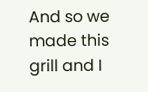And so we made this grill and I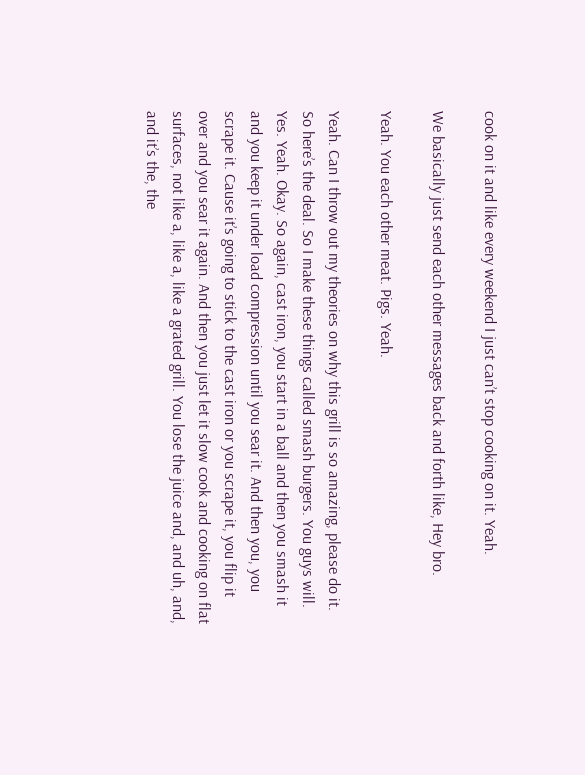cook on it and like every weekend I just can’t stop cooking on it. Yeah.

We basically just send each other messages back and forth like, Hey bro.

Yeah. You each other meat. Pigs. Yeah.

Yeah. Can I throw out my theories on why this grill is so amazing, please do it. So here’s the deal. So I make these things called smash burgers. You guys will. Yes. Yeah. Okay. So again, cast iron, you start in a ball and then you smash it and you keep it under load compression until you sear it. And then you, you scrape it. Cause it’s going to stick to the cast iron or you scrape it, you flip it over and you sear it again. And then you just let it slow cook and cooking on flat surfaces, not like a, like a, like a grated grill. You lose the juice and, and uh, and, and it’s the, the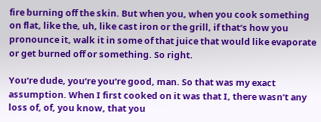fire burning off the skin. But when you, when you cook something on flat, like the, uh, like cast iron or the grill, if that’s how you pronounce it, walk it in some of that juice that would like evaporate or get burned off or something. So right.

You’re dude, you’re you’re good, man. So that was my exact assumption. When I first cooked on it was that I, there wasn’t any loss of, of, you know, that you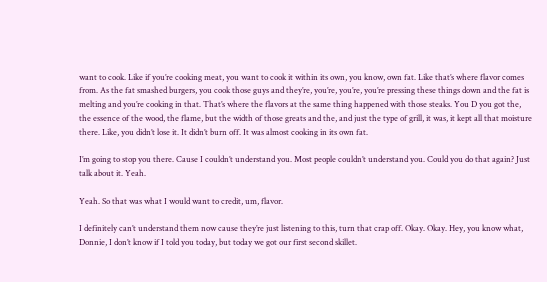want to cook. Like if you’re cooking meat, you want to cook it within its own, you know, own fat. Like that’s where flavor comes from. As the fat smashed burgers, you cook those guys and they’re, you’re, you’re, you’re pressing these things down and the fat is melting and you’re cooking in that. That’s where the flavors at the same thing happened with those steaks. You D you got the, the essence of the wood, the flame, but the width of those greats and the, and just the type of grill, it was, it kept all that moisture there. Like, you didn’t lose it. It didn’t burn off. It was almost cooking in its own fat.

I’m going to stop you there. Cause I couldn’t understand you. Most people couldn’t understand you. Could you do that again? Just talk about it. Yeah.

Yeah. So that was what I would want to credit, um, flavor.

I definitely can’t understand them now cause they’re just listening to this, turn that crap off. Okay. Okay. Hey, you know what, Donnie, I don’t know if I told you today, but today we got our first second skillet.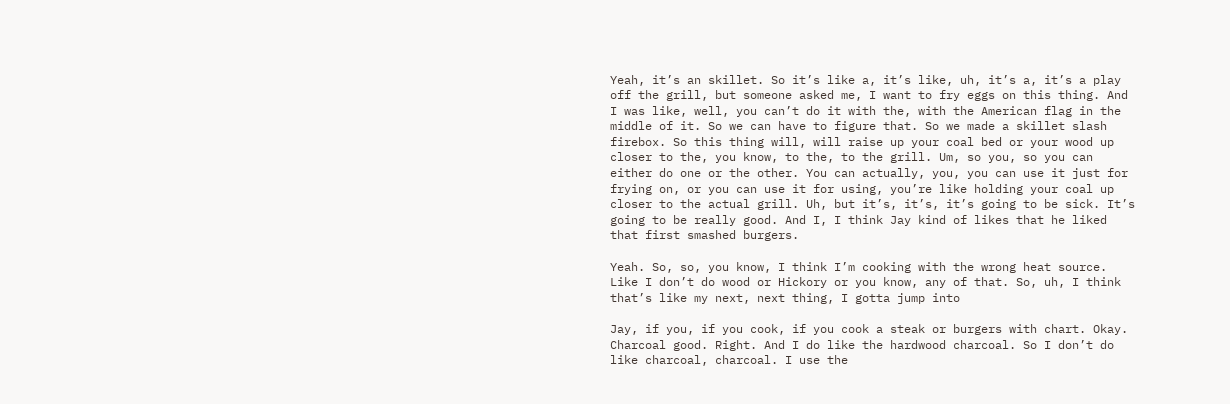Yeah, it’s an skillet. So it’s like a, it’s like, uh, it’s a, it’s a play off the grill, but someone asked me, I want to fry eggs on this thing. And I was like, well, you can’t do it with the, with the American flag in the middle of it. So we can have to figure that. So we made a skillet slash firebox. So this thing will, will raise up your coal bed or your wood up closer to the, you know, to the, to the grill. Um, so you, so you can either do one or the other. You can actually, you, you can use it just for frying on, or you can use it for using, you’re like holding your coal up closer to the actual grill. Uh, but it’s, it’s, it’s going to be sick. It’s going to be really good. And I, I think Jay kind of likes that he liked that first smashed burgers.

Yeah. So, so, you know, I think I’m cooking with the wrong heat source. Like I don’t do wood or Hickory or you know, any of that. So, uh, I think that’s like my next, next thing, I gotta jump into

Jay, if you, if you cook, if you cook a steak or burgers with chart. Okay. Charcoal good. Right. And I do like the hardwood charcoal. So I don’t do like charcoal, charcoal. I use the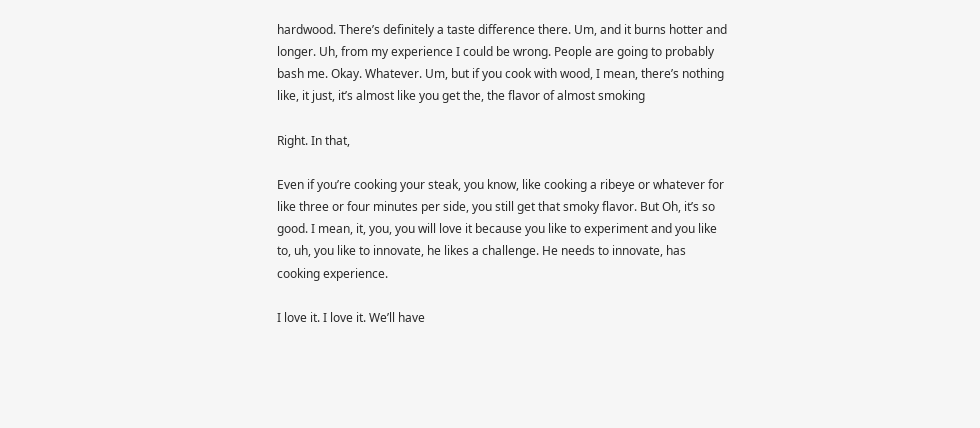hardwood. There’s definitely a taste difference there. Um, and it burns hotter and longer. Uh, from my experience I could be wrong. People are going to probably bash me. Okay. Whatever. Um, but if you cook with wood, I mean, there’s nothing like, it just, it’s almost like you get the, the flavor of almost smoking

Right. In that,

Even if you’re cooking your steak, you know, like cooking a ribeye or whatever for like three or four minutes per side, you still get that smoky flavor. But Oh, it’s so good. I mean, it, you, you will love it because you like to experiment and you like to, uh, you like to innovate, he likes a challenge. He needs to innovate, has cooking experience.

I love it. I love it. We’ll have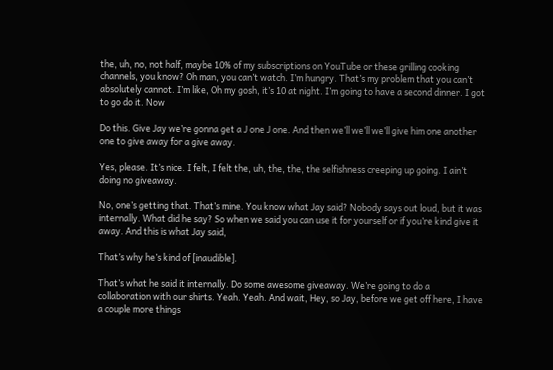the, uh, no, not half, maybe 10% of my subscriptions on YouTube or these grilling cooking channels, you know? Oh man, you can’t watch. I’m hungry. That’s my problem that you can’t absolutely cannot. I’m like, Oh my gosh, it’s 10 at night. I’m going to have a second dinner. I got to go do it. Now

Do this. Give Jay we’re gonna get a J one J one. And then we’ll we’ll we’ll give him one another one to give away for a give away.

Yes, please. It’s nice. I felt, I felt the, uh, the, the, the selfishness creeping up going. I ain’t doing no giveaway.

No, one’s getting that. That’s mine. You know what Jay said? Nobody says out loud, but it was internally. What did he say? So when we said you can use it for yourself or if you’re kind give it away. And this is what Jay said,

That’s why he’s kind of [inaudible].

That’s what he said it internally. Do some awesome giveaway. We’re going to do a collaboration with our shirts. Yeah. Yeah. And wait, Hey, so Jay, before we get off here, I have a couple more things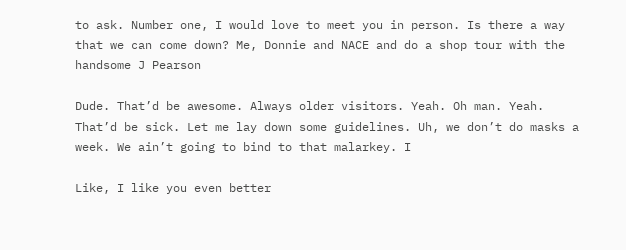to ask. Number one, I would love to meet you in person. Is there a way that we can come down? Me, Donnie and NACE and do a shop tour with the handsome J Pearson

Dude. That’d be awesome. Always older visitors. Yeah. Oh man. Yeah. That’d be sick. Let me lay down some guidelines. Uh, we don’t do masks a week. We ain’t going to bind to that malarkey. I

Like, I like you even better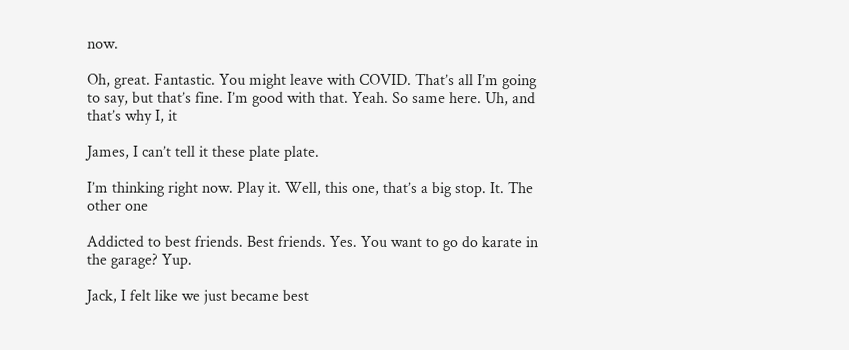now.

Oh, great. Fantastic. You might leave with COVID. That’s all I’m going to say, but that’s fine. I’m good with that. Yeah. So same here. Uh, and that’s why I, it

James, I can’t tell it these plate plate.

I’m thinking right now. Play it. Well, this one, that’s a big stop. It. The other one

Addicted to best friends. Best friends. Yes. You want to go do karate in the garage? Yup.

Jack, I felt like we just became best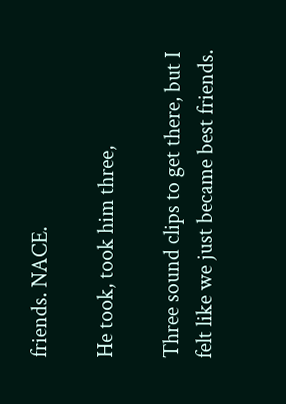friends. NACE.

He took, took him three,

Three sound clips to get there, but I felt like we just became best friends.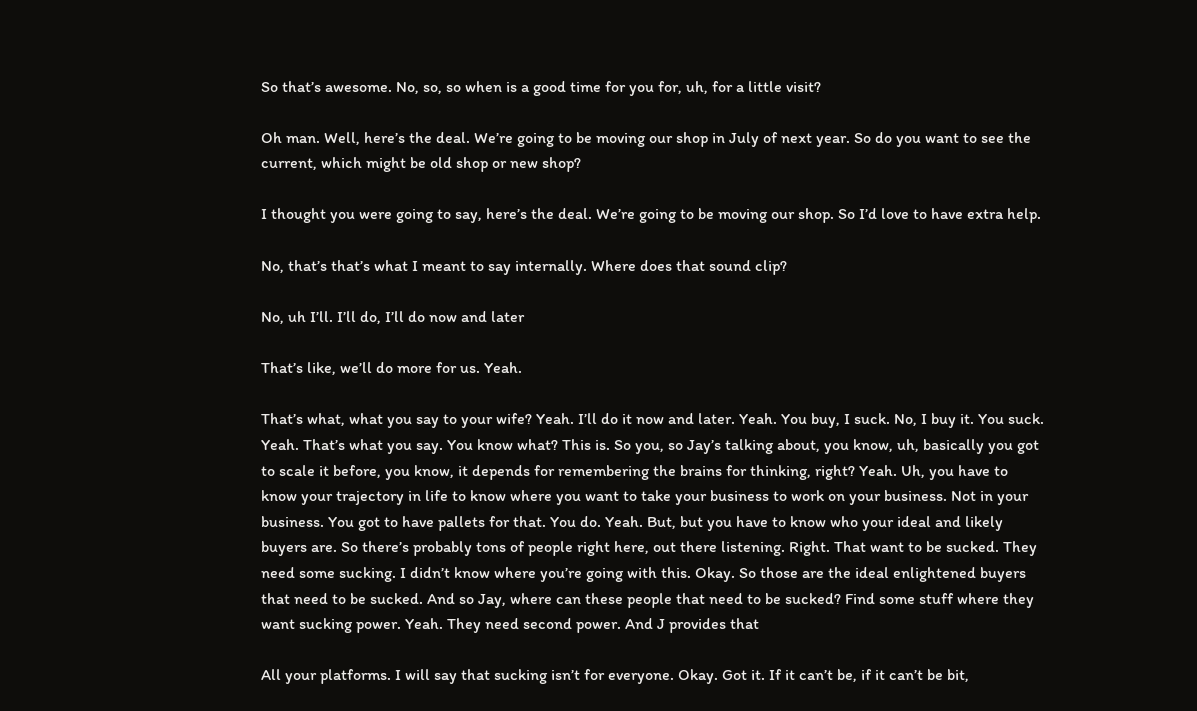So that’s awesome. No, so, so when is a good time for you for, uh, for a little visit?

Oh man. Well, here’s the deal. We’re going to be moving our shop in July of next year. So do you want to see the current, which might be old shop or new shop?

I thought you were going to say, here’s the deal. We’re going to be moving our shop. So I’d love to have extra help.

No, that’s that’s what I meant to say internally. Where does that sound clip?

No, uh I’ll. I’ll do, I’ll do now and later

That’s like, we’ll do more for us. Yeah.

That’s what, what you say to your wife? Yeah. I’ll do it now and later. Yeah. You buy, I suck. No, I buy it. You suck. Yeah. That’s what you say. You know what? This is. So you, so Jay’s talking about, you know, uh, basically you got to scale it before, you know, it depends for remembering the brains for thinking, right? Yeah. Uh, you have to know your trajectory in life to know where you want to take your business to work on your business. Not in your business. You got to have pallets for that. You do. Yeah. But, but you have to know who your ideal and likely buyers are. So there’s probably tons of people right here, out there listening. Right. That want to be sucked. They need some sucking. I didn’t know where you’re going with this. Okay. So those are the ideal enlightened buyers that need to be sucked. And so Jay, where can these people that need to be sucked? Find some stuff where they want sucking power. Yeah. They need second power. And J provides that

All your platforms. I will say that sucking isn’t for everyone. Okay. Got it. If it can’t be, if it can’t be bit,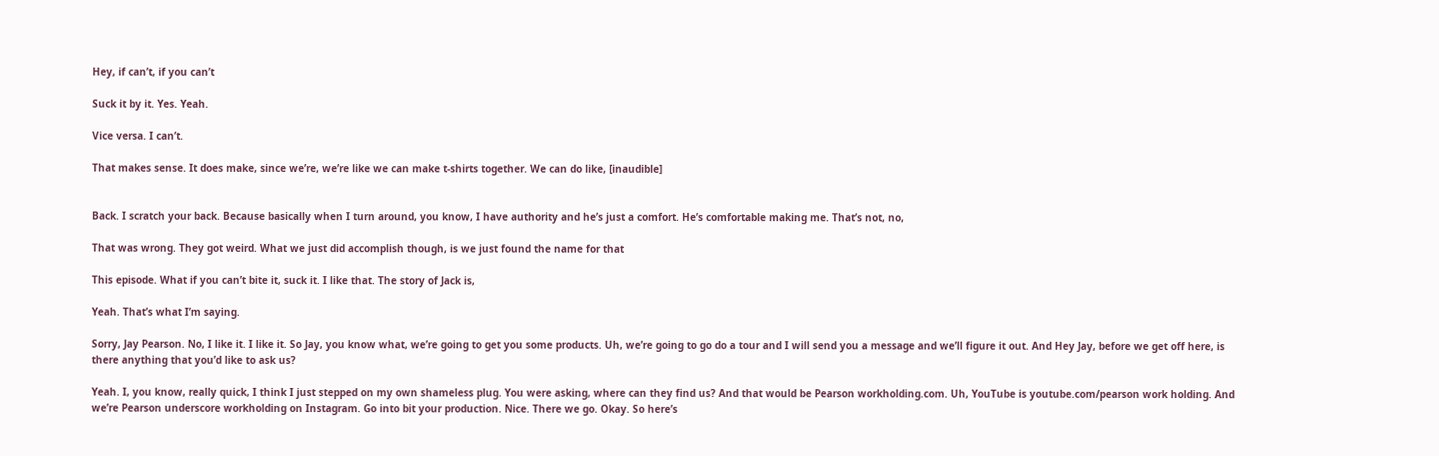Hey, if can’t, if you can’t

Suck it by it. Yes. Yeah.

Vice versa. I can’t.

That makes sense. It does make, since we’re, we’re like we can make t-shirts together. We can do like, [inaudible]


Back. I scratch your back. Because basically when I turn around, you know, I have authority and he’s just a comfort. He’s comfortable making me. That’s not, no,

That was wrong. They got weird. What we just did accomplish though, is we just found the name for that

This episode. What if you can’t bite it, suck it. I like that. The story of Jack is,

Yeah. That’s what I’m saying.

Sorry, Jay Pearson. No, I like it. I like it. So Jay, you know what, we’re going to get you some products. Uh, we’re going to go do a tour and I will send you a message and we’ll figure it out. And Hey Jay, before we get off here, is there anything that you’d like to ask us?

Yeah. I, you know, really quick, I think I just stepped on my own shameless plug. You were asking, where can they find us? And that would be Pearson workholding.com. Uh, YouTube is youtube.com/pearson work holding. And we’re Pearson underscore workholding on Instagram. Go into bit your production. Nice. There we go. Okay. So here’s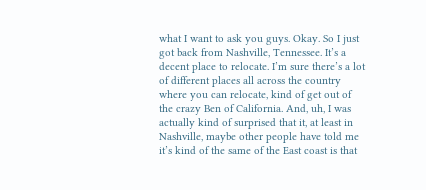what I want to ask you guys. Okay. So I just got back from Nashville, Tennessee. It’s a decent place to relocate. I’m sure there’s a lot of different places all across the country where you can relocate, kind of get out of the crazy Ben of California. And, uh, I was actually kind of surprised that it, at least in Nashville, maybe other people have told me it’s kind of the same of the East coast is that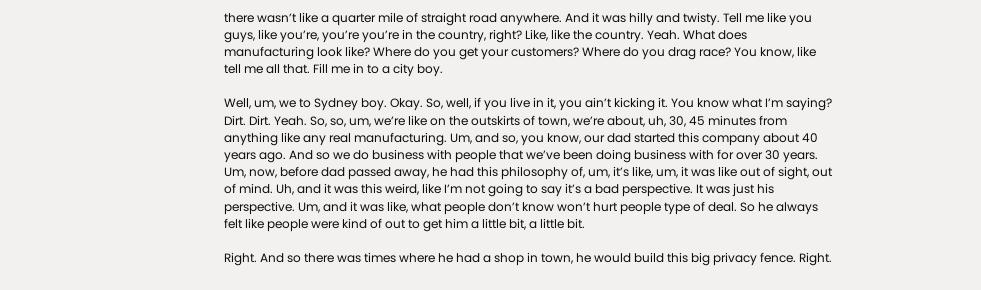there wasn’t like a quarter mile of straight road anywhere. And it was hilly and twisty. Tell me like you guys, like you’re, you’re you’re in the country, right? Like, like the country. Yeah. What does manufacturing look like? Where do you get your customers? Where do you drag race? You know, like tell me all that. Fill me in to a city boy.

Well, um, we to Sydney boy. Okay. So, well, if you live in it, you ain’t kicking it. You know what I’m saying? Dirt. Dirt. Yeah. So, so, um, we’re like on the outskirts of town, we’re about, uh, 30, 45 minutes from anything like any real manufacturing. Um, and so, you know, our dad started this company about 40 years ago. And so we do business with people that we’ve been doing business with for over 30 years. Um, now, before dad passed away, he had this philosophy of, um, it’s like, um, it was like out of sight, out of mind. Uh, and it was this weird, like I’m not going to say it’s a bad perspective. It was just his perspective. Um, and it was like, what people don’t know won’t hurt people type of deal. So he always felt like people were kind of out to get him a little bit, a little bit.

Right. And so there was times where he had a shop in town, he would build this big privacy fence. Right.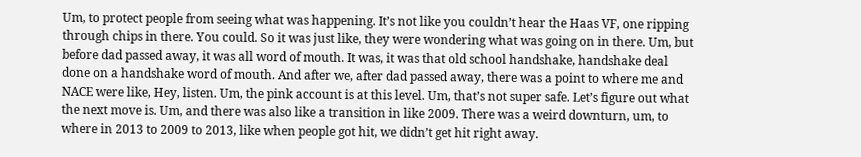Um, to protect people from seeing what was happening. It’s not like you couldn’t hear the Haas VF, one ripping through chips in there. You could. So it was just like, they were wondering what was going on in there. Um, but before dad passed away, it was all word of mouth. It was, it was that old school handshake, handshake deal done on a handshake word of mouth. And after we, after dad passed away, there was a point to where me and NACE were like, Hey, listen. Um, the pink account is at this level. Um, that’s not super safe. Let’s figure out what the next move is. Um, and there was also like a transition in like 2009. There was a weird downturn, um, to where in 2013 to 2009 to 2013, like when people got hit, we didn’t get hit right away.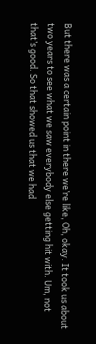But there was a certain point in there we’re like, Oh, okay. It took us about two years to see what we saw everybody else getting hit with. Um, not that’s good. So that showed us that we had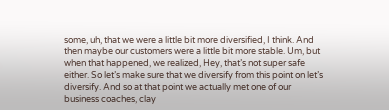some, uh, that we were a little bit more diversified, I think. And then maybe our customers were a little bit more stable. Um, but when that happened, we realized, Hey, that’s not super safe either. So let’s make sure that we diversify from this point on let’s diversify. And so at that point we actually met one of our business coaches, clay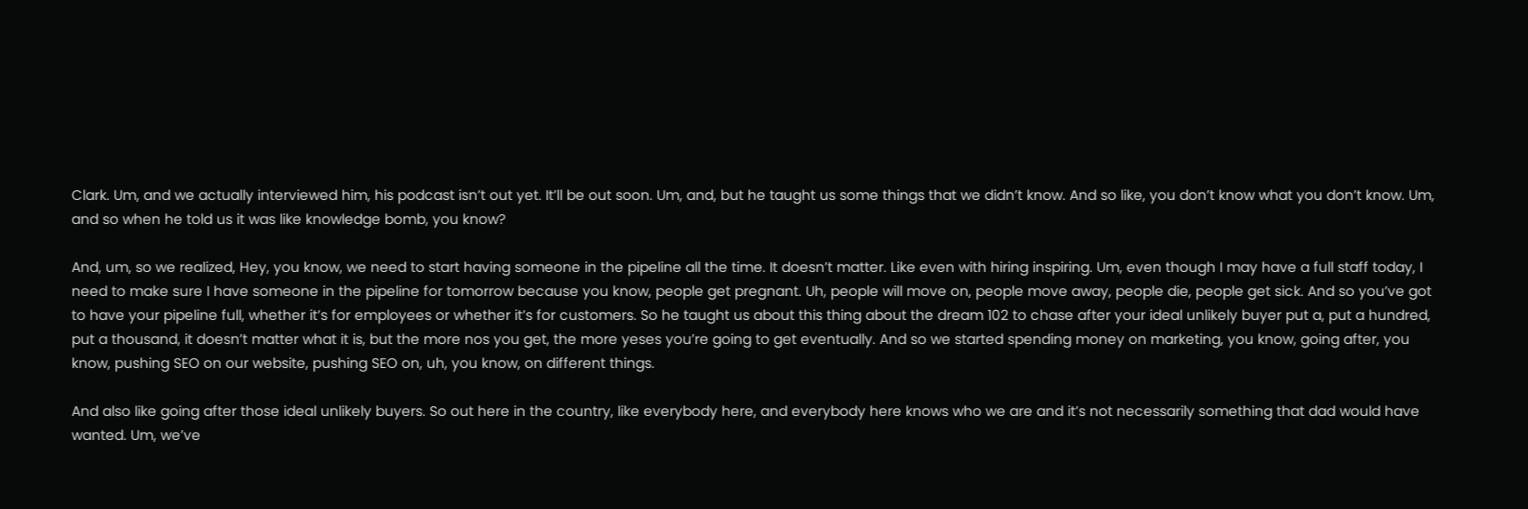Clark. Um, and we actually interviewed him, his podcast isn’t out yet. It’ll be out soon. Um, and, but he taught us some things that we didn’t know. And so like, you don’t know what you don’t know. Um, and so when he told us it was like knowledge bomb, you know?

And, um, so we realized, Hey, you know, we need to start having someone in the pipeline all the time. It doesn’t matter. Like even with hiring inspiring. Um, even though I may have a full staff today, I need to make sure I have someone in the pipeline for tomorrow because you know, people get pregnant. Uh, people will move on, people move away, people die, people get sick. And so you’ve got to have your pipeline full, whether it’s for employees or whether it’s for customers. So he taught us about this thing about the dream 102 to chase after your ideal unlikely buyer put a, put a hundred, put a thousand, it doesn’t matter what it is, but the more nos you get, the more yeses you’re going to get eventually. And so we started spending money on marketing, you know, going after, you know, pushing SEO on our website, pushing SEO on, uh, you know, on different things.

And also like going after those ideal unlikely buyers. So out here in the country, like everybody here, and everybody here knows who we are and it’s not necessarily something that dad would have wanted. Um, we’ve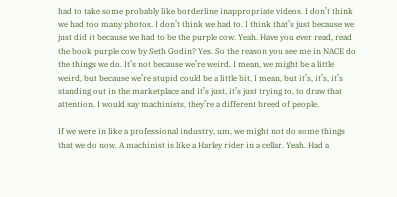had to take some probably like borderline inappropriate videos. I don’t think we had too many photos. I don’t think we had to. I think that’s just because we just did it because we had to be the purple cow. Yeah. Have you ever read, read the book purple cow by Seth Godin? Yes. So the reason you see me in NACE do the things we do. It’s not because we’re weird. I mean, we might be a little weird, but because we’re stupid could be a little bit, I mean, but it’s, it’s, it’s standing out in the marketplace and it’s just, it’s just trying to, to draw that attention. I would say machinists, they’re a different breed of people.

If we were in like a professional industry, um, we might not do some things that we do now. A machinist is like a Harley rider in a cellar. Yeah. Had a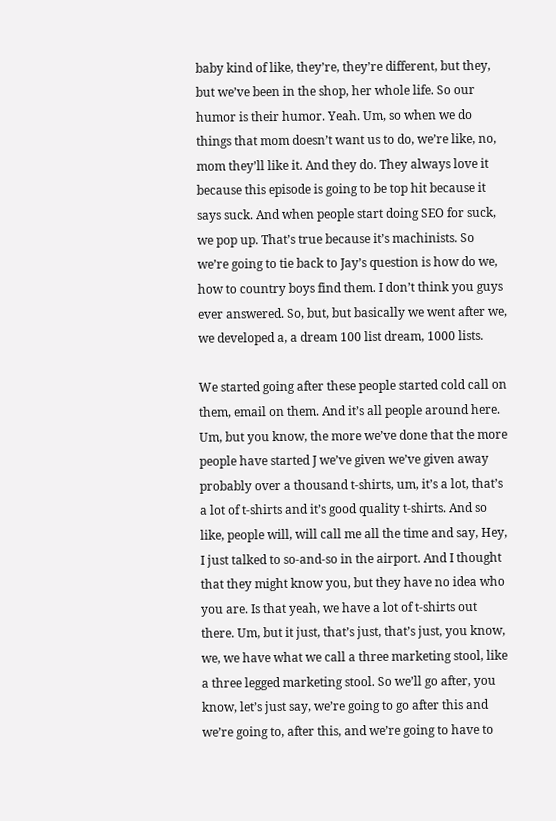baby kind of like, they’re, they’re different, but they, but we’ve been in the shop, her whole life. So our humor is their humor. Yeah. Um, so when we do things that mom doesn’t want us to do, we’re like, no, mom they’ll like it. And they do. They always love it because this episode is going to be top hit because it says suck. And when people start doing SEO for suck, we pop up. That’s true because it’s machinists. So we’re going to tie back to Jay’s question is how do we, how to country boys find them. I don’t think you guys ever answered. So, but, but basically we went after we, we developed a, a dream 100 list dream, 1000 lists.

We started going after these people started cold call on them, email on them. And it’s all people around here. Um, but you know, the more we’ve done that the more people have started J we’ve given we’ve given away probably over a thousand t-shirts, um, it’s a lot, that’s a lot of t-shirts and it’s good quality t-shirts. And so like, people will, will call me all the time and say, Hey, I just talked to so-and-so in the airport. And I thought that they might know you, but they have no idea who you are. Is that yeah, we have a lot of t-shirts out there. Um, but it just, that’s just, that’s just, you know, we, we have what we call a three marketing stool, like a three legged marketing stool. So we’ll go after, you know, let’s just say, we’re going to go after this and we’re going to, after this, and we’re going to have to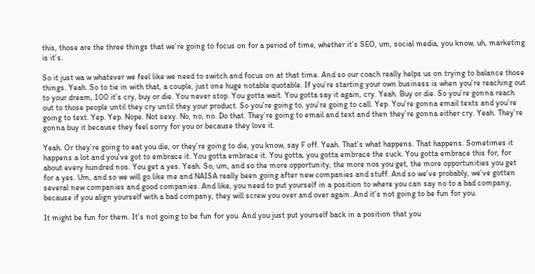this, those are the three things that we’re going to focus on for a period of time, whether it’s SEO, um, social media, you know, uh, marketing is it’s.

So it just wa w whatever we feel like we need to switch and focus on at that time. And so our coach really helps us on trying to balance those things. Yeah. So to tie in with that, a couple, just one huge notable quotable. If you’re starting your own business is when you’re reaching out to your dream, 100 it’s cry, buy or die. You never stop. You gotta wait. You gotta say it again, cry. Yeah. Buy or die. So you’re gonna reach out to those people until they cry until they your product. So you’re going to, you’re going to call. Yep. You’re gonna email texts and you’re going to text. Yep. Yep. Nope. Not sexy. No, no, no. Do that. They’re going to email and text and then they’re gonna either cry. Yeah. They’re gonna buy it because they feel sorry for you or because they love it.

Yeah. Or they’re going to eat you die, or they’re going to die, you know, say F off. Yeah. That’s what happens. That happens. Sometimes it happens a lot and you’ve got to embrace it. You gotta embrace it. You gotta, you gotta embrace the suck. You gotta embrace this for, for about every hundred nos. You get a yes. Yeah. So, um, and so the more opportunity, the more nos you get, the more opportunities you get for a yes. Um, and so we will go like me and NAISA really been going after new companies and stuff. And so we’ve probably, we’ve gotten several new companies and good companies. And like, you need to put yourself in a position to where you can say no to a bad company, because if you align yourself with a bad company, they will screw you over and over again. And it’s not going to be fun for you.

It might be fun for them. It’s not going to be fun for you. And you just put yourself back in a position that you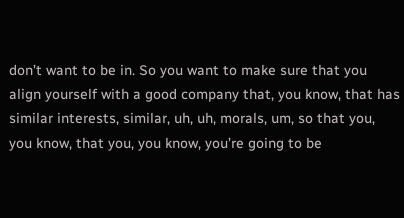don’t want to be in. So you want to make sure that you align yourself with a good company that, you know, that has similar interests, similar, uh, uh, morals, um, so that you, you know, that you, you know, you’re going to be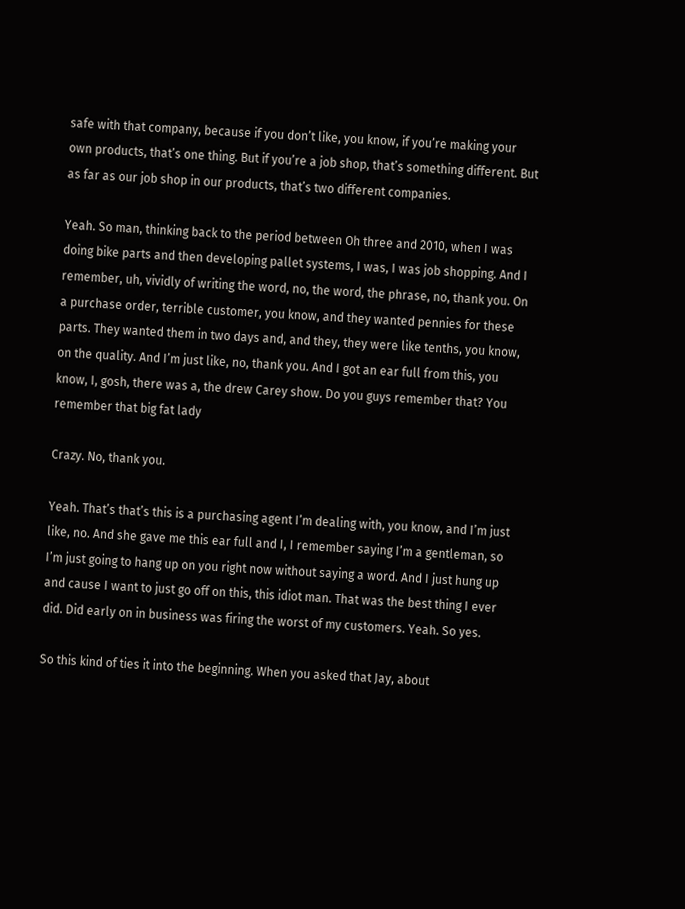safe with that company, because if you don’t like, you know, if you’re making your own products, that’s one thing. But if you’re a job shop, that’s something different. But as far as our job shop in our products, that’s two different companies.

Yeah. So man, thinking back to the period between Oh three and 2010, when I was doing bike parts and then developing pallet systems, I was, I was job shopping. And I remember, uh, vividly of writing the word, no, the word, the phrase, no, thank you. On a purchase order, terrible customer, you know, and they wanted pennies for these parts. They wanted them in two days and, and they, they were like tenths, you know, on the quality. And I’m just like, no, thank you. And I got an ear full from this, you know, I, gosh, there was a, the drew Carey show. Do you guys remember that? You remember that big fat lady

Crazy. No, thank you.

Yeah. That’s that’s this is a purchasing agent I’m dealing with, you know, and I’m just like, no. And she gave me this ear full and I, I remember saying I’m a gentleman, so I’m just going to hang up on you right now without saying a word. And I just hung up and cause I want to just go off on this, this idiot man. That was the best thing I ever did. Did early on in business was firing the worst of my customers. Yeah. So yes.

So this kind of ties it into the beginning. When you asked that Jay, about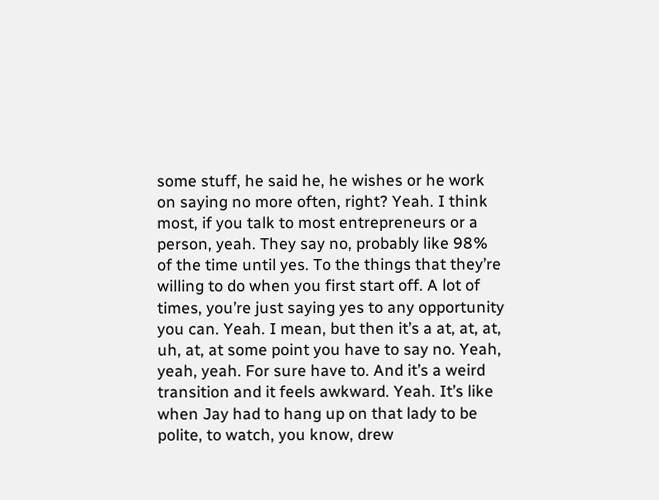some stuff, he said he, he wishes or he work on saying no more often, right? Yeah. I think most, if you talk to most entrepreneurs or a person, yeah. They say no, probably like 98% of the time until yes. To the things that they’re willing to do when you first start off. A lot of times, you’re just saying yes to any opportunity you can. Yeah. I mean, but then it’s a at, at, at, uh, at, at some point you have to say no. Yeah, yeah, yeah. For sure have to. And it’s a weird transition and it feels awkward. Yeah. It’s like when Jay had to hang up on that lady to be polite, to watch, you know, drew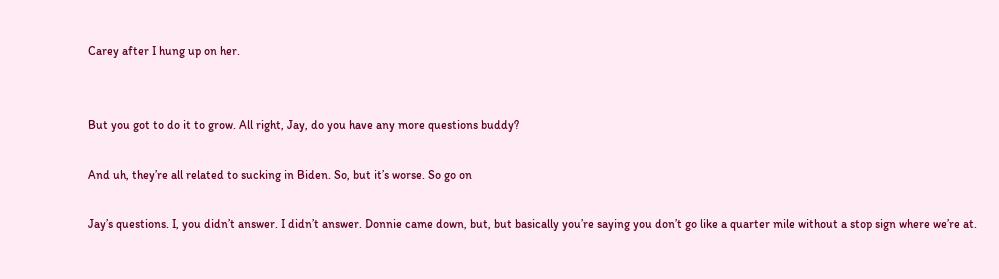Carey after I hung up on her.


But you got to do it to grow. All right, Jay, do you have any more questions buddy?

And uh, they’re all related to sucking in Biden. So, but it’s worse. So go on

Jay’s questions. I, you didn’t answer. I didn’t answer. Donnie came down, but, but basically you’re saying you don’t go like a quarter mile without a stop sign where we’re at.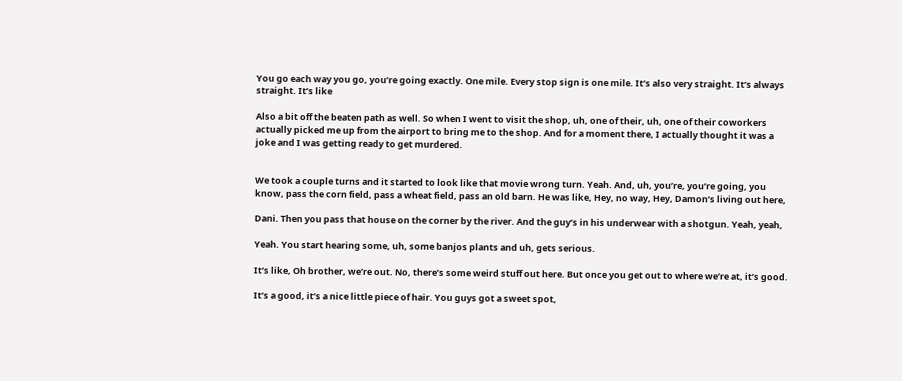You go each way you go, you’re going exactly. One mile. Every stop sign is one mile. It’s also very straight. It’s always straight. It’s like

Also a bit off the beaten path as well. So when I went to visit the shop, uh, one of their, uh, one of their coworkers actually picked me up from the airport to bring me to the shop. And for a moment there, I actually thought it was a joke and I was getting ready to get murdered.


We took a couple turns and it started to look like that movie wrong turn. Yeah. And, uh, you’re, you’re going, you know, pass the corn field, pass a wheat field, pass an old barn. He was like, Hey, no way, Hey, Damon’s living out here,

Dani. Then you pass that house on the corner by the river. And the guy’s in his underwear with a shotgun. Yeah, yeah,

Yeah. You start hearing some, uh, some banjos plants and uh, gets serious.

It’s like, Oh brother, we’re out. No, there’s some weird stuff out here. But once you get out to where we’re at, it’s good.

It’s a good, it’s a nice little piece of hair. You guys got a sweet spot,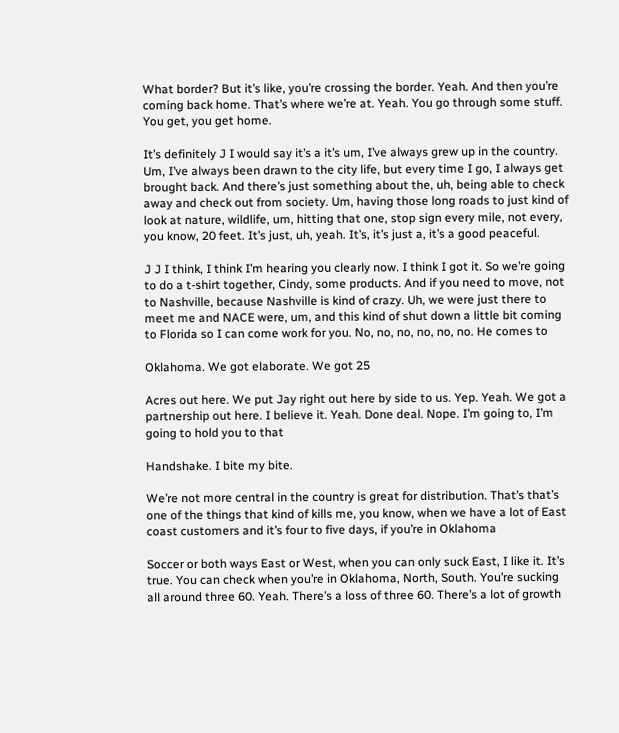What border? But it’s like, you’re crossing the border. Yeah. And then you’re coming back home. That’s where we’re at. Yeah. You go through some stuff. You get, you get home.

It’s definitely J I would say it’s a it’s um, I’ve always grew up in the country. Um, I’ve always been drawn to the city life, but every time I go, I always get brought back. And there’s just something about the, uh, being able to check away and check out from society. Um, having those long roads to just kind of look at nature, wildlife, um, hitting that one, stop sign every mile, not every, you know, 20 feet. It’s just, uh, yeah. It’s, it’s just a, it’s a good peaceful.

J J I think, I think I’m hearing you clearly now. I think I got it. So we’re going to do a t-shirt together, Cindy, some products. And if you need to move, not to Nashville, because Nashville is kind of crazy. Uh, we were just there to meet me and NACE were, um, and this kind of shut down a little bit coming to Florida so I can come work for you. No, no, no, no, no, no. He comes to

Oklahoma. We got elaborate. We got 25

Acres out here. We put Jay right out here by side to us. Yep. Yeah. We got a partnership out here. I believe it. Yeah. Done deal. Nope. I’m going to, I’m going to hold you to that

Handshake. I bite my bite.

We’re not more central in the country is great for distribution. That’s that’s one of the things that kind of kills me, you know, when we have a lot of East coast customers and it’s four to five days, if you’re in Oklahoma

Soccer or both ways East or West, when you can only suck East, I like it. It’s true. You can check when you’re in Oklahoma, North, South. You’re sucking all around three 60. Yeah. There’s a loss of three 60. There’s a lot of growth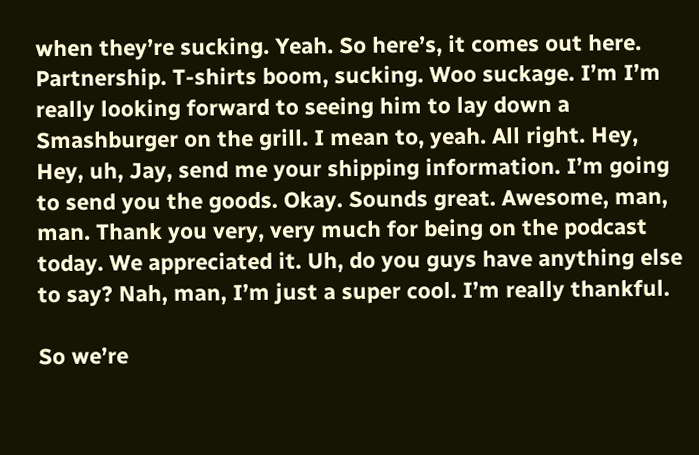when they’re sucking. Yeah. So here’s, it comes out here. Partnership. T-shirts boom, sucking. Woo suckage. I’m I’m really looking forward to seeing him to lay down a Smashburger on the grill. I mean to, yeah. All right. Hey, Hey, uh, Jay, send me your shipping information. I’m going to send you the goods. Okay. Sounds great. Awesome, man, man. Thank you very, very much for being on the podcast today. We appreciated it. Uh, do you guys have anything else to say? Nah, man, I’m just a super cool. I’m really thankful.

So we’re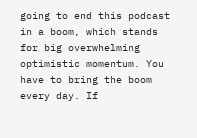going to end this podcast in a boom, which stands for big overwhelming optimistic momentum. You have to bring the boom every day. If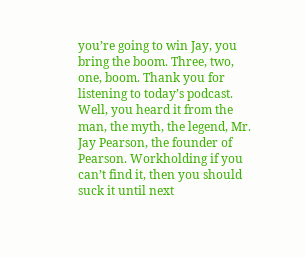you’re going to win Jay, you bring the boom. Three, two, one, boom. Thank you for listening to today’s podcast. Well, you heard it from the man, the myth, the legend, Mr. Jay Pearson, the founder of Pearson. Workholding if you can’t find it, then you should suck it until next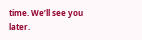time. We’ll see you later.